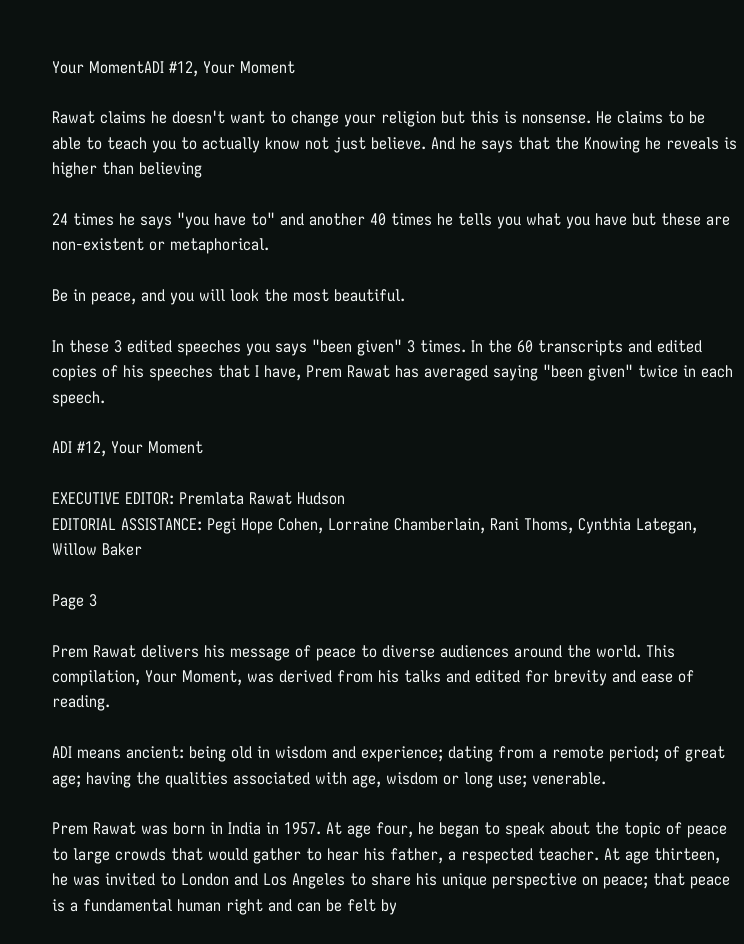Your MomentADI #12, Your Moment

Rawat claims he doesn't want to change your religion but this is nonsense. He claims to be able to teach you to actually know not just believe. And he says that the Knowing he reveals is higher than believing

24 times he says "you have to" and another 40 times he tells you what you have but these are non-existent or metaphorical.

Be in peace, and you will look the most beautiful.

In these 3 edited speeches you says "been given" 3 times. In the 60 transcripts and edited copies of his speeches that I have, Prem Rawat has averaged saying "been given" twice in each speech.

ADI #12, Your Moment

EXECUTIVE EDITOR: Premlata Rawat Hudson
EDITORIAL ASSISTANCE: Pegi Hope Cohen, Lorraine Chamberlain, Rani Thoms, Cynthia Lategan, Willow Baker

Page 3

Prem Rawat delivers his message of peace to diverse audiences around the world. This compilation, Your Moment, was derived from his talks and edited for brevity and ease of reading.

ADI means ancient: being old in wisdom and experience; dating from a remote period; of great age; having the qualities associated with age, wisdom or long use; venerable.

Prem Rawat was born in India in 1957. At age four, he began to speak about the topic of peace to large crowds that would gather to hear his father, a respected teacher. At age thirteen, he was invited to London and Los Angeles to share his unique perspective on peace; that peace is a fundamental human right and can be felt by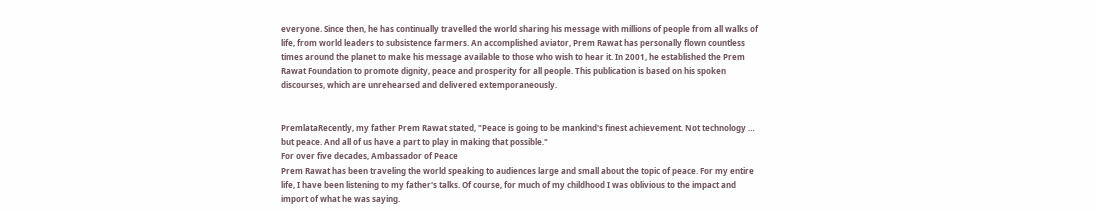everyone. Since then, he has continually travelled the world sharing his message with millions of people from all walks of life, from world leaders to subsistence farmers. An accomplished aviator, Prem Rawat has personally flown countless times around the planet to make his message available to those who wish to hear it. In 2001, he established the Prem Rawat Foundation to promote dignity, peace and prosperity for all people. This publication is based on his spoken discourses, which are unrehearsed and delivered extemporaneously.


PremlataRecently, my father Prem Rawat stated, "Peace is going to be mankind's finest achievement. Not technology … but peace. And all of us have a part to play in making that possible."
For over five decades, Ambassador of Peace
Prem Rawat has been traveling the world speaking to audiences large and small about the topic of peace. For my entire life, I have been listening to my father's talks. Of course, for much of my childhood I was oblivious to the impact and import of what he was saying.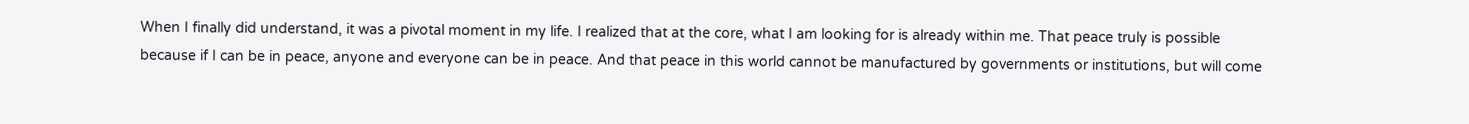When I finally did understand, it was a pivotal moment in my life. I realized that at the core, what I am looking for is already within me. That peace truly is possible because if I can be in peace, anyone and everyone can be in peace. And that peace in this world cannot be manufactured by governments or institutions, but will come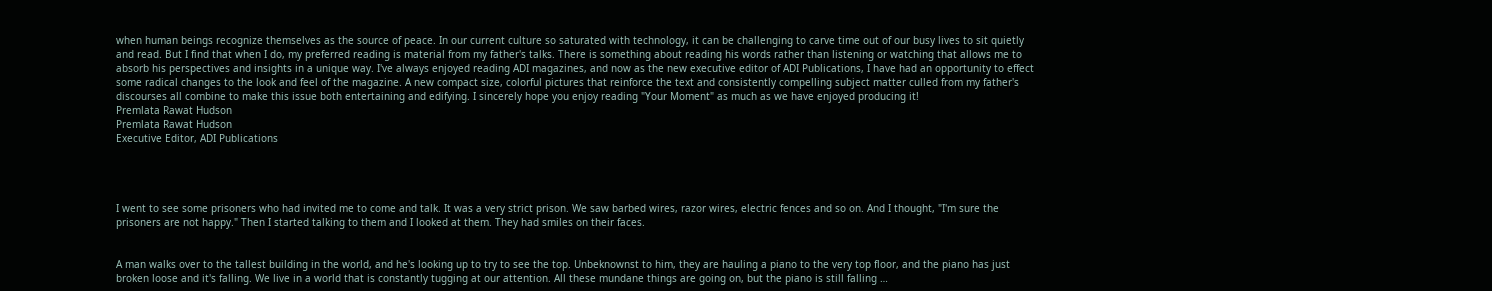when human beings recognize themselves as the source of peace. In our current culture so saturated with technology, it can be challenging to carve time out of our busy lives to sit quietly and read. But I find that when I do, my preferred reading is material from my father's talks. There is something about reading his words rather than listening or watching that allows me to absorb his perspectives and insights in a unique way. I've always enjoyed reading ADI magazines, and now as the new executive editor of ADI Publications, I have had an opportunity to effect some radical changes to the look and feel of the magazine. A new compact size, colorful pictures that reinforce the text and consistently compelling subject matter culled from my father's discourses all combine to make this issue both entertaining and edifying. I sincerely hope you enjoy reading "Your Moment" as much as we have enjoyed producing it!
Premlata Rawat Hudson
Premlata Rawat Hudson
Executive Editor, ADI Publications




I went to see some prisoners who had invited me to come and talk. It was a very strict prison. We saw barbed wires, razor wires, electric fences and so on. And I thought, "I'm sure the prisoners are not happy." Then I started talking to them and I looked at them. They had smiles on their faces.


A man walks over to the tallest building in the world, and he's looking up to try to see the top. Unbeknownst to him, they are hauling a piano to the very top floor, and the piano has just broken loose and it's falling. We live in a world that is constantly tugging at our attention. All these mundane things are going on, but the piano is still falling …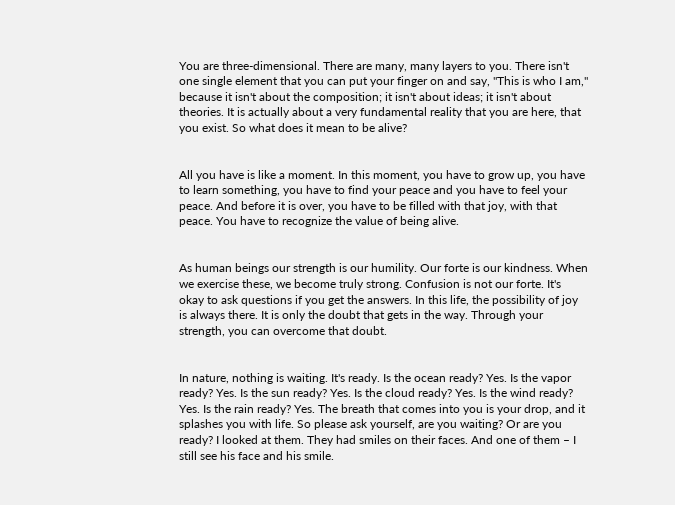You are three-dimensional. There are many, many layers to you. There isn't one single element that you can put your finger on and say, "This is who I am," because it isn't about the composition; it isn't about ideas; it isn't about theories. It is actually about a very fundamental reality that you are here, that you exist. So what does it mean to be alive?


All you have is like a moment. In this moment, you have to grow up, you have to learn something, you have to find your peace and you have to feel your peace. And before it is over, you have to be filled with that joy, with that peace. You have to recognize the value of being alive.


As human beings our strength is our humility. Our forte is our kindness. When we exercise these, we become truly strong. Confusion is not our forte. It's okay to ask questions if you get the answers. In this life, the possibility of joy is always there. It is only the doubt that gets in the way. Through your strength, you can overcome that doubt.


In nature, nothing is waiting. It's ready. Is the ocean ready? Yes. Is the vapor ready? Yes. Is the sun ready? Yes. Is the cloud ready? Yes. Is the wind ready? Yes. Is the rain ready? Yes. The breath that comes into you is your drop, and it splashes you with life. So please ask yourself, are you waiting? Or are you ready? I looked at them. They had smiles on their faces. And one of them – I still see his face and his smile.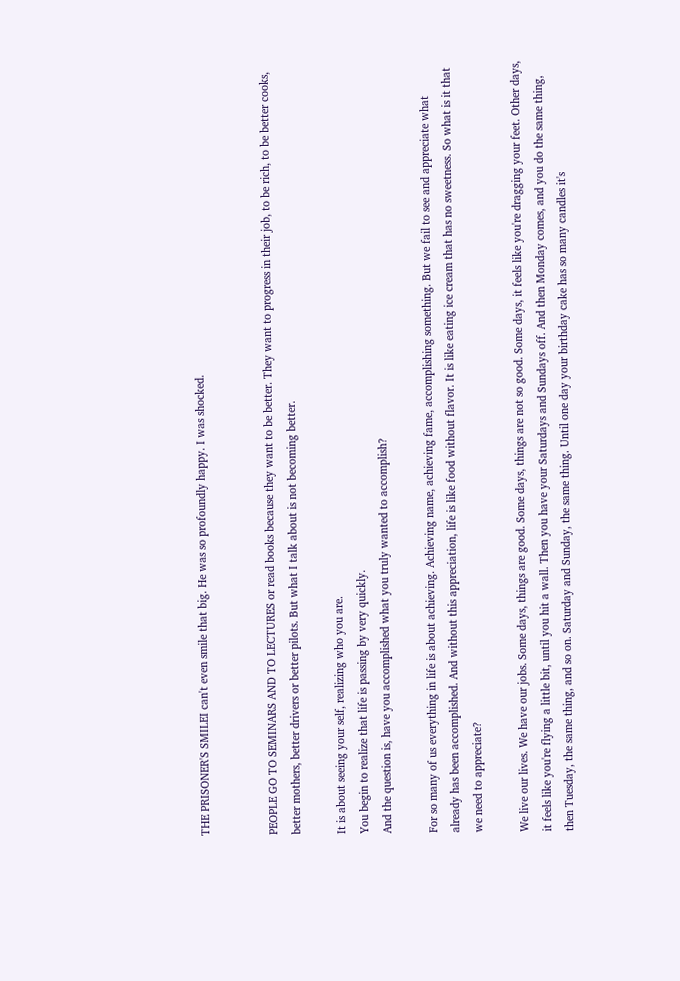THE PRISONER'S SMILEI can't even smile that big. He was so profoundly happy. I was shocked.


PEOPLE GO TO SEMINARS AND TO LECTURES or read books because they want to be better. They want to progress in their job, to be rich, to be better cooks, better mothers, better drivers or better pilots. But what I talk about is not becoming better.

It is about seeing your self, realizing who you are.
You begin to realize that life is passing by very quickly.
And the question is, have you accomplished what you truly wanted to accomplish?

For so many of us everything in life is about achieving. Achieving name, achieving fame, accomplishing something. But we fail to see and appreciate what already has been accomplished. And without this appreciation, life is like food without flavor. It is like eating ice cream that has no sweetness. So what is it that we need to appreciate?

We live our lives. We have our jobs. Some days, things are good. Some days, things are not so good. Some days, it feels like you're dragging your feet. Other days, it feels like you're flying a little bit, until you hit a wall. Then you have your Saturdays and Sundays off. And then Monday comes, and you do the same thing, then Tuesday, the same thing, and so on. Saturday and Sunday, the same thing. Until one day your birthday cake has so many candles it's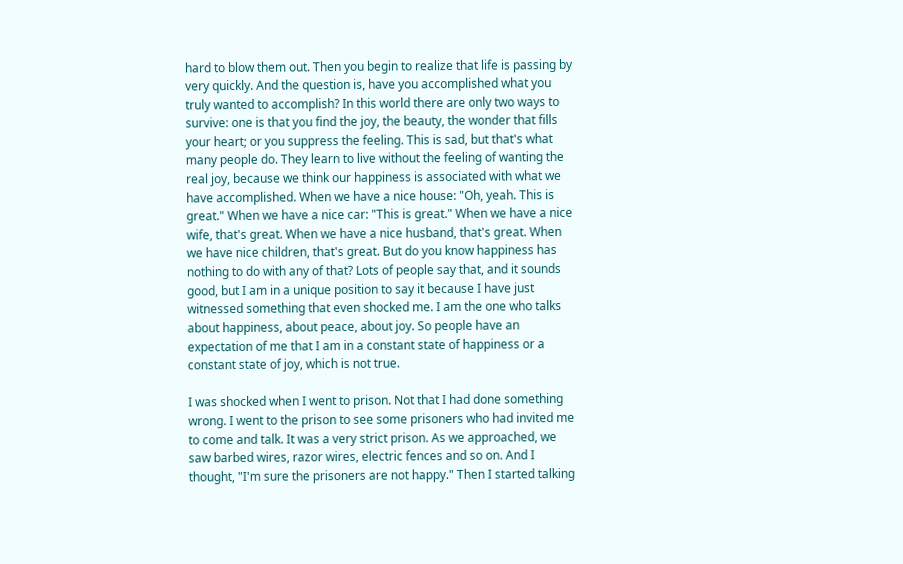hard to blow them out. Then you begin to realize that life is passing by very quickly. And the question is, have you accomplished what you truly wanted to accomplish? In this world there are only two ways to survive: one is that you find the joy, the beauty, the wonder that fills your heart; or you suppress the feeling. This is sad, but that's what many people do. They learn to live without the feeling of wanting the real joy, because we think our happiness is associated with what we have accomplished. When we have a nice house: "Oh, yeah. This is great." When we have a nice car: "This is great." When we have a nice wife, that's great. When we have a nice husband, that's great. When we have nice children, that's great. But do you know happiness has nothing to do with any of that? Lots of people say that, and it sounds good, but I am in a unique position to say it because I have just witnessed something that even shocked me. I am the one who talks about happiness, about peace, about joy. So people have an expectation of me that I am in a constant state of happiness or a constant state of joy, which is not true.

I was shocked when I went to prison. Not that I had done something wrong. I went to the prison to see some prisoners who had invited me to come and talk. It was a very strict prison. As we approached, we saw barbed wires, razor wires, electric fences and so on. And I thought, "I'm sure the prisoners are not happy." Then I started talking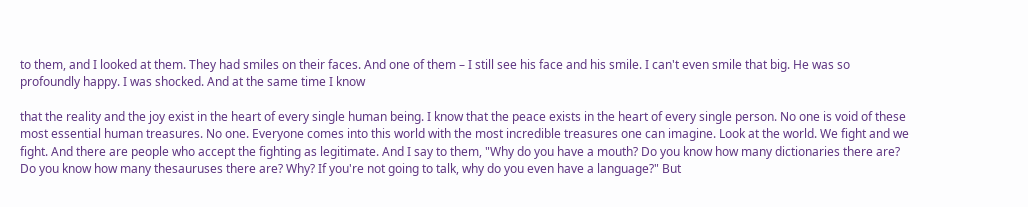to them, and I looked at them. They had smiles on their faces. And one of them – I still see his face and his smile. I can't even smile that big. He was so profoundly happy. I was shocked. And at the same time I know

that the reality and the joy exist in the heart of every single human being. I know that the peace exists in the heart of every single person. No one is void of these most essential human treasures. No one. Everyone comes into this world with the most incredible treasures one can imagine. Look at the world. We fight and we fight. And there are people who accept the fighting as legitimate. And I say to them, "Why do you have a mouth? Do you know how many dictionaries there are? Do you know how many thesauruses there are? Why? If you're not going to talk, why do you even have a language?" But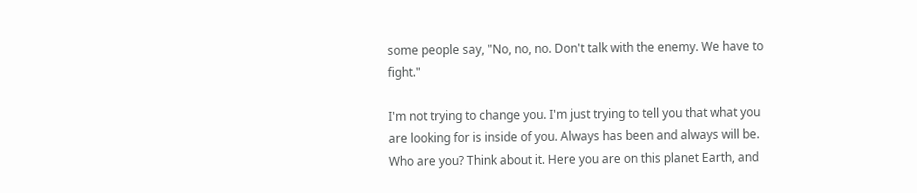some people say, "No, no, no. Don't talk with the enemy. We have to fight."

I'm not trying to change you. I'm just trying to tell you that what you are looking for is inside of you. Always has been and always will be. Who are you? Think about it. Here you are on this planet Earth, and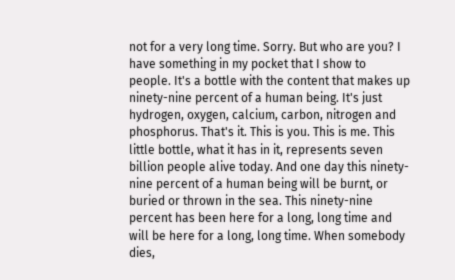not for a very long time. Sorry. But who are you? I have something in my pocket that I show to people. It's a bottle with the content that makes up ninety-nine percent of a human being. It's just hydrogen, oxygen, calcium, carbon, nitrogen and phosphorus. That's it. This is you. This is me. This little bottle, what it has in it, represents seven billion people alive today. And one day this ninety-nine percent of a human being will be burnt, or buried or thrown in the sea. This ninety-nine percent has been here for a long, long time and will be here for a long, long time. When somebody dies,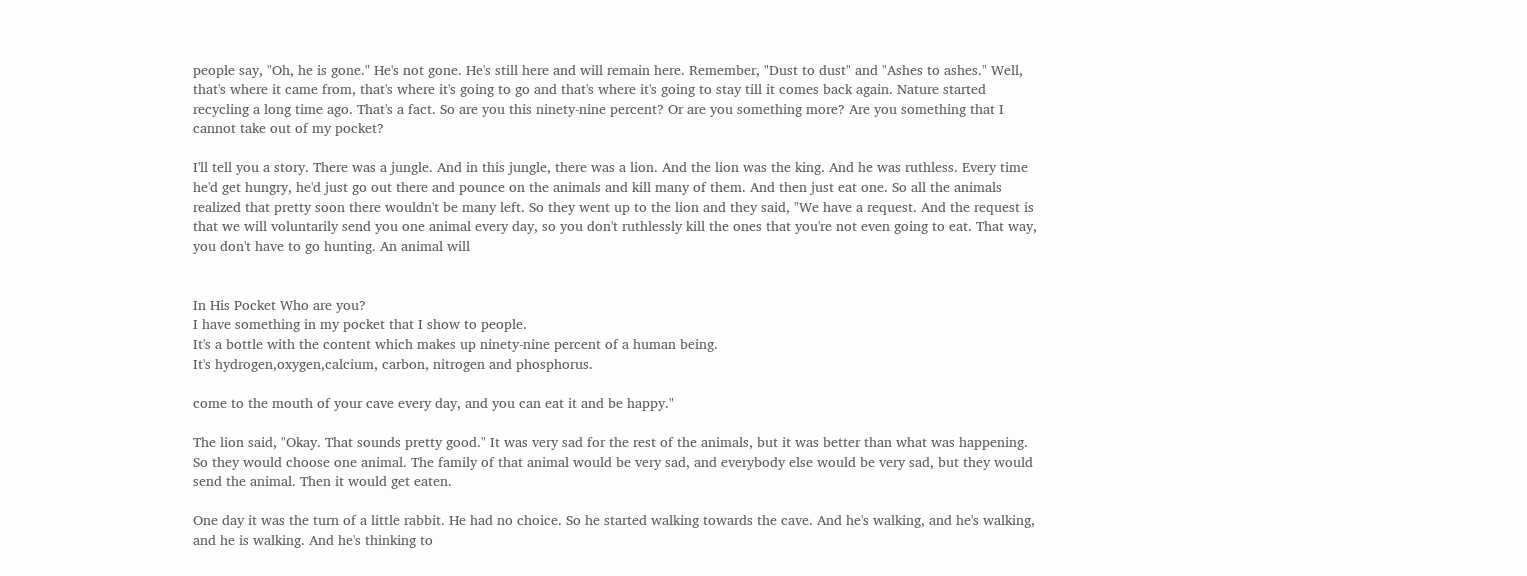people say, "Oh, he is gone." He's not gone. He's still here and will remain here. Remember, "Dust to dust" and "Ashes to ashes." Well, that's where it came from, that's where it's going to go and that's where it's going to stay till it comes back again. Nature started recycling a long time ago. That's a fact. So are you this ninety-nine percent? Or are you something more? Are you something that I cannot take out of my pocket?

I'll tell you a story. There was a jungle. And in this jungle, there was a lion. And the lion was the king. And he was ruthless. Every time he'd get hungry, he'd just go out there and pounce on the animals and kill many of them. And then just eat one. So all the animals realized that pretty soon there wouldn't be many left. So they went up to the lion and they said, "We have a request. And the request is that we will voluntarily send you one animal every day, so you don't ruthlessly kill the ones that you're not even going to eat. That way, you don't have to go hunting. An animal will


In His Pocket Who are you?
I have something in my pocket that I show to people.
It's a bottle with the content which makes up ninety-nine percent of a human being.
It's hydrogen,oxygen,calcium, carbon, nitrogen and phosphorus.

come to the mouth of your cave every day, and you can eat it and be happy."

The lion said, "Okay. That sounds pretty good." It was very sad for the rest of the animals, but it was better than what was happening. So they would choose one animal. The family of that animal would be very sad, and everybody else would be very sad, but they would send the animal. Then it would get eaten.

One day it was the turn of a little rabbit. He had no choice. So he started walking towards the cave. And he's walking, and he's walking, and he is walking. And he's thinking to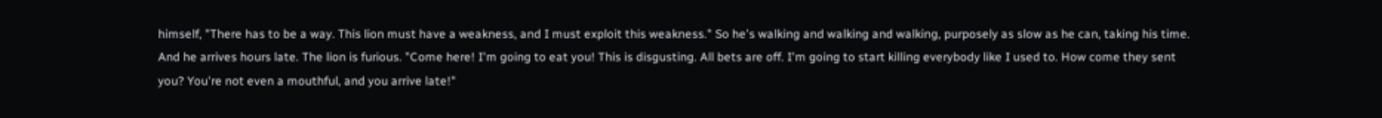himself, "There has to be a way. This lion must have a weakness, and I must exploit this weakness." So he's walking and walking and walking, purposely as slow as he can, taking his time. And he arrives hours late. The lion is furious. "Come here! I'm going to eat you! This is disgusting. All bets are off. I'm going to start killing everybody like I used to. How come they sent you? You're not even a mouthful, and you arrive late!"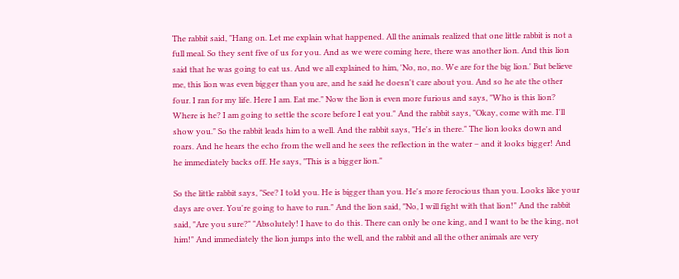The rabbit said, "Hang on. Let me explain what happened. All the animals realized that one little rabbit is not a full meal. So they sent five of us for you. And as we were coming here, there was another lion. And this lion said that he was going to eat us. And we all explained to him, 'No, no, no. We are for the big lion.' But believe me, this lion was even bigger than you are, and he said he doesn't care about you. And so he ate the other four. I ran for my life. Here I am. Eat me." Now the lion is even more furious and says, "Who is this lion? Where is he? I am going to settle the score before I eat you." And the rabbit says, "Okay, come with me. I'll show you." So the rabbit leads him to a well. And the rabbit says, "He's in there." The lion looks down and roars. And he hears the echo from the well and he sees the reflection in the water – and it looks bigger! And he immediately backs off. He says, "This is a bigger lion."

So the little rabbit says, "See? I told you. He is bigger than you. He's more ferocious than you. Looks like your days are over. You're going to have to run." And the lion said, "No, I will fight with that lion!" And the rabbit said, "Are you sure?" "Absolutely! I have to do this. There can only be one king, and I want to be the king, not him!" And immediately the lion jumps into the well, and the rabbit and all the other animals are very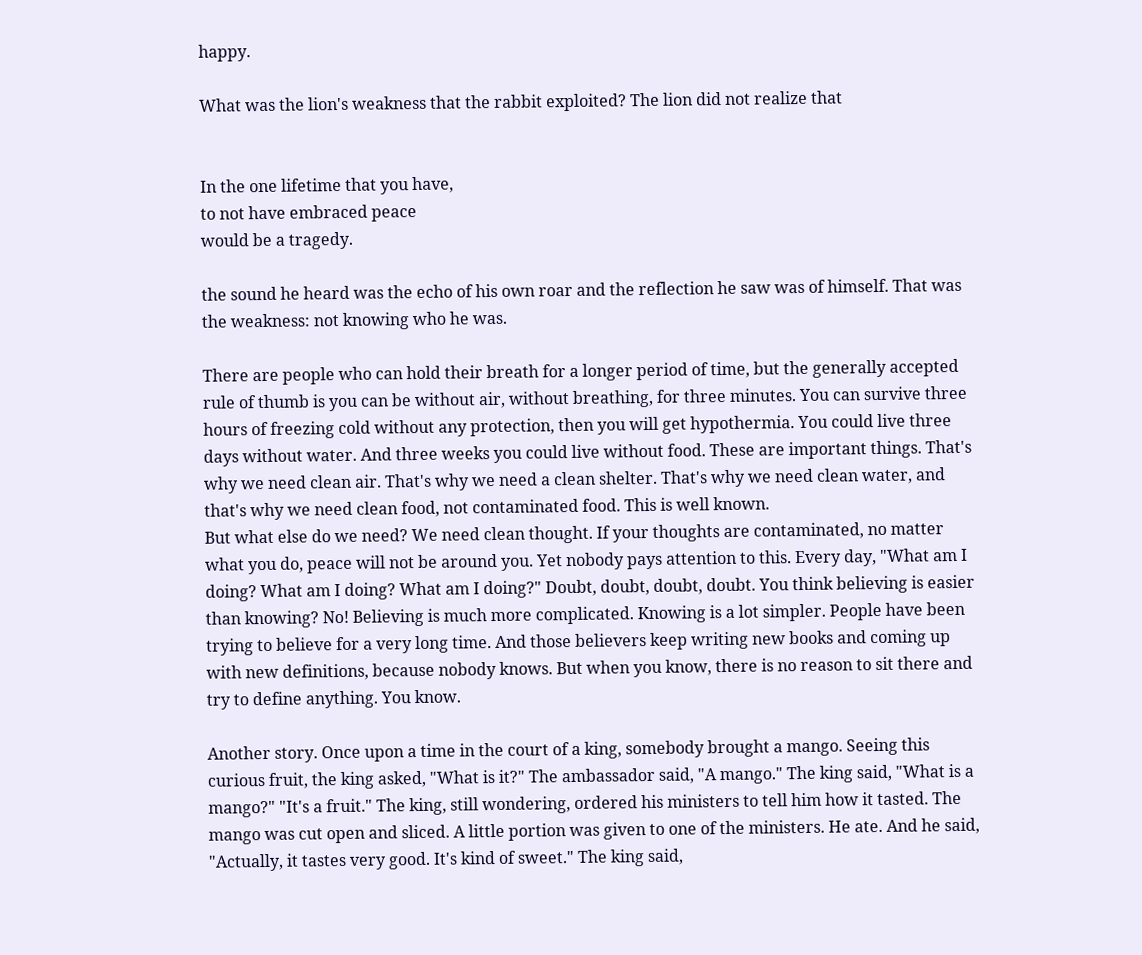happy.

What was the lion's weakness that the rabbit exploited? The lion did not realize that


In the one lifetime that you have,
to not have embraced peace
would be a tragedy.

the sound he heard was the echo of his own roar and the reflection he saw was of himself. That was the weakness: not knowing who he was.

There are people who can hold their breath for a longer period of time, but the generally accepted rule of thumb is you can be without air, without breathing, for three minutes. You can survive three hours of freezing cold without any protection, then you will get hypothermia. You could live three days without water. And three weeks you could live without food. These are important things. That's why we need clean air. That's why we need a clean shelter. That's why we need clean water, and that's why we need clean food, not contaminated food. This is well known.
But what else do we need? We need clean thought. If your thoughts are contaminated, no matter what you do, peace will not be around you. Yet nobody pays attention to this. Every day, "What am I doing? What am I doing? What am I doing?" Doubt, doubt, doubt, doubt. You think believing is easier than knowing? No! Believing is much more complicated. Knowing is a lot simpler. People have been trying to believe for a very long time. And those believers keep writing new books and coming up with new definitions, because nobody knows. But when you know, there is no reason to sit there and try to define anything. You know.

Another story. Once upon a time in the court of a king, somebody brought a mango. Seeing this curious fruit, the king asked, "What is it?" The ambassador said, "A mango." The king said, "What is a mango?" "It's a fruit." The king, still wondering, ordered his ministers to tell him how it tasted. The mango was cut open and sliced. A little portion was given to one of the ministers. He ate. And he said, "Actually, it tastes very good. It's kind of sweet." The king said,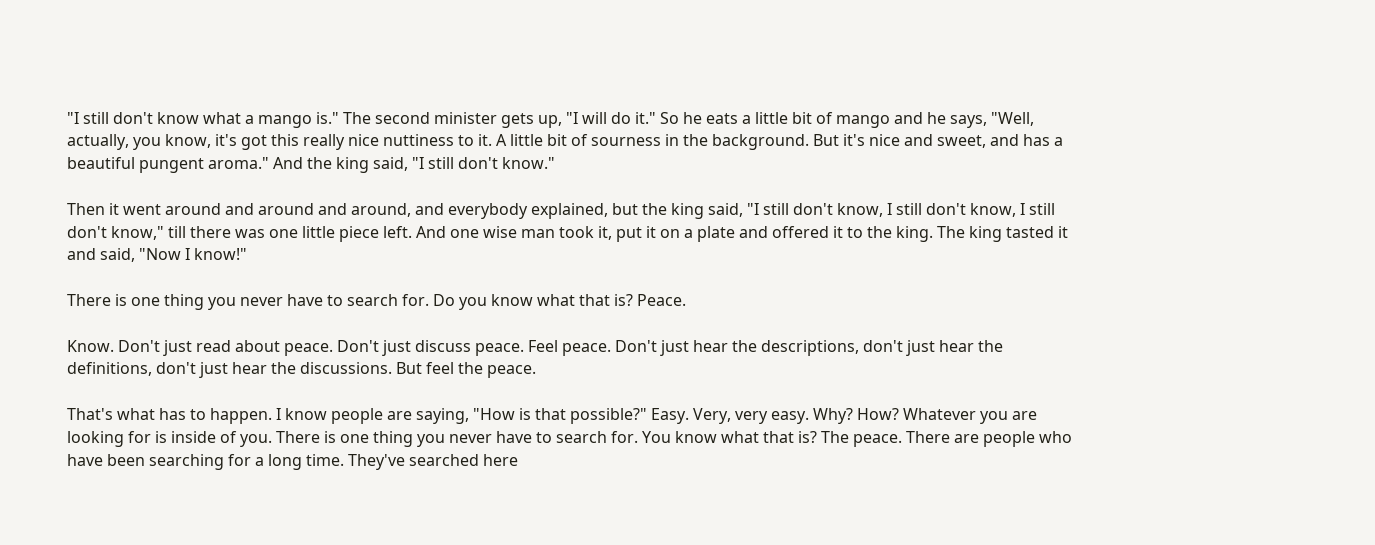"I still don't know what a mango is." The second minister gets up, "I will do it." So he eats a little bit of mango and he says, "Well, actually, you know, it's got this really nice nuttiness to it. A little bit of sourness in the background. But it's nice and sweet, and has a beautiful pungent aroma." And the king said, "I still don't know."

Then it went around and around and around, and everybody explained, but the king said, "I still don't know, I still don't know, I still don't know," till there was one little piece left. And one wise man took it, put it on a plate and offered it to the king. The king tasted it and said, "Now I know!"

There is one thing you never have to search for. Do you know what that is? Peace.

Know. Don't just read about peace. Don't just discuss peace. Feel peace. Don't just hear the descriptions, don't just hear the definitions, don't just hear the discussions. But feel the peace.

That's what has to happen. I know people are saying, "How is that possible?" Easy. Very, very easy. Why? How? Whatever you are looking for is inside of you. There is one thing you never have to search for. You know what that is? The peace. There are people who have been searching for a long time. They've searched here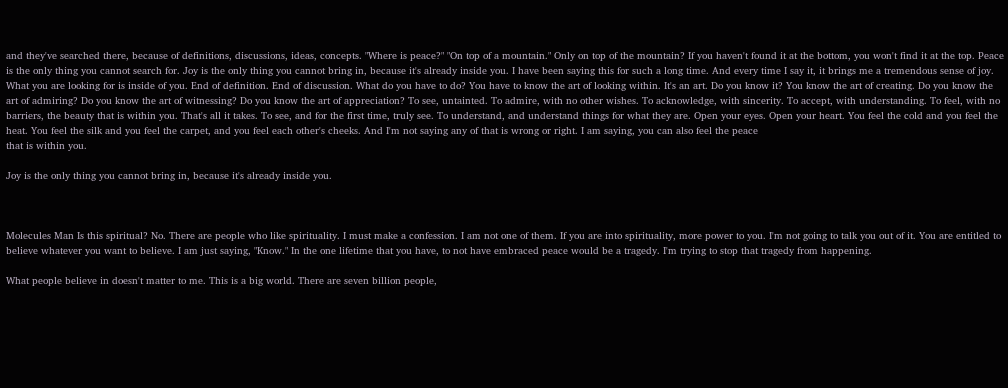and they've searched there, because of definitions, discussions, ideas, concepts. "Where is peace?" "On top of a mountain." Only on top of the mountain? If you haven't found it at the bottom, you won't find it at the top. Peace is the only thing you cannot search for. Joy is the only thing you cannot bring in, because it's already inside you. I have been saying this for such a long time. And every time I say it, it brings me a tremendous sense of joy. What you are looking for is inside of you. End of definition. End of discussion. What do you have to do? You have to know the art of looking within. It's an art. Do you know it? You know the art of creating. Do you know the art of admiring? Do you know the art of witnessing? Do you know the art of appreciation? To see, untainted. To admire, with no other wishes. To acknowledge, with sincerity. To accept, with understanding. To feel, with no barriers, the beauty that is within you. That's all it takes. To see, and for the first time, truly see. To understand, and understand things for what they are. Open your eyes. Open your heart. You feel the cold and you feel the heat. You feel the silk and you feel the carpet, and you feel each other's cheeks. And I'm not saying any of that is wrong or right. I am saying, you can also feel the peace
that is within you.

Joy is the only thing you cannot bring in, because it's already inside you.



Molecules Man Is this spiritual? No. There are people who like spirituality. I must make a confession. I am not one of them. If you are into spirituality, more power to you. I'm not going to talk you out of it. You are entitled to believe whatever you want to believe. I am just saying, "Know." In the one lifetime that you have, to not have embraced peace would be a tragedy. I'm trying to stop that tragedy from happening.

What people believe in doesn't matter to me. This is a big world. There are seven billion people,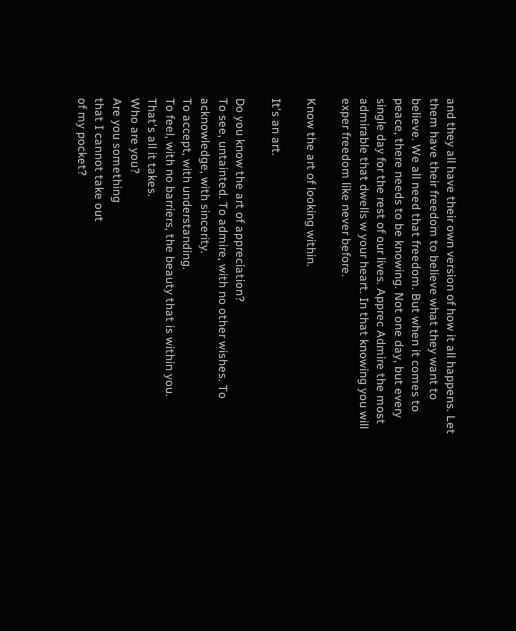and they all have their own version of how it all happens. Let them have their freedom to believe what they want to believe. We all need that freedom. But when it comes to peace, there needs to be knowing. Not one day, but every single day for the rest of our lives. Apprec Admire the most admirable that dwells w your heart. In that knowing you will exper freedom like never before.

Know the art of looking within.

It's an art.

Do you know the art of appreciation?
To see, untainted. To admire, with no other wishes. To acknowledge, with sincerity.
To accept, with understanding.
To feel, with no barriers, the beauty that is within you.
That's all it takes.
Who are you?
Are you something
that I cannot take out
of my pocket?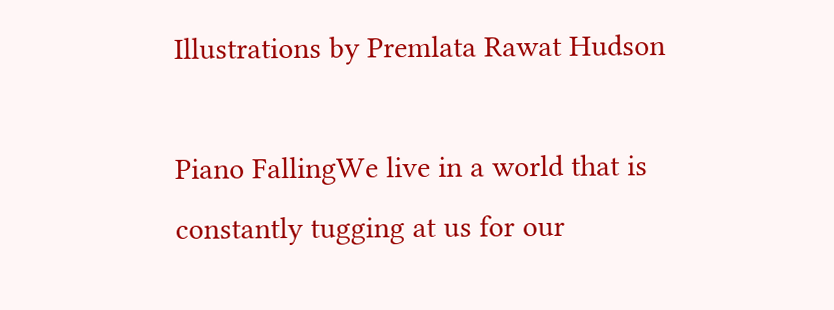Illustrations by Premlata Rawat Hudson

Piano FallingWe live in a world that is constantly tugging at us for our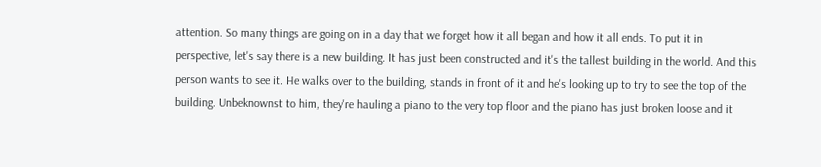attention. So many things are going on in a day that we forget how it all began and how it all ends. To put it in perspective, let's say there is a new building. It has just been constructed and it's the tallest building in the world. And this person wants to see it. He walks over to the building, stands in front of it and he's looking up to try to see the top of the building. Unbeknownst to him, they're hauling a piano to the very top floor and the piano has just broken loose and it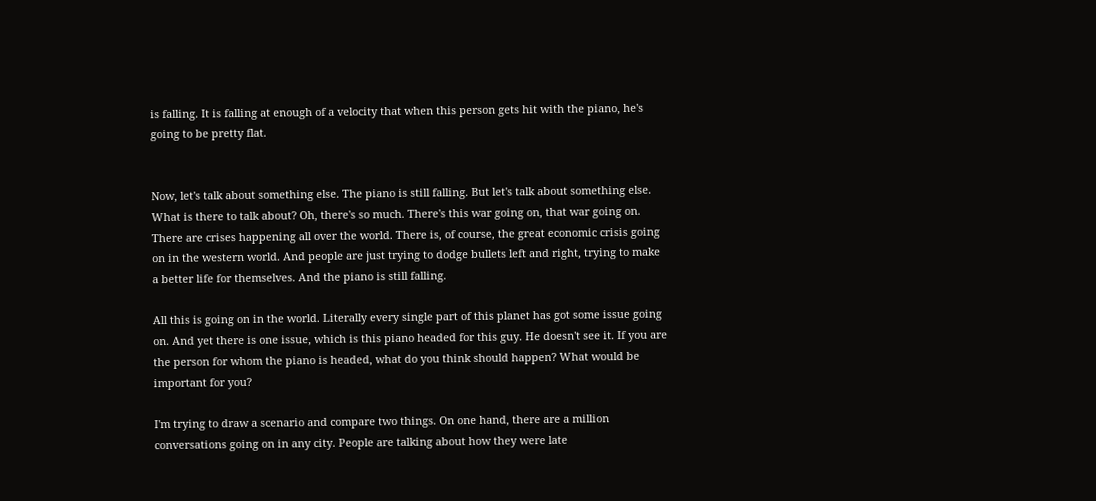is falling. It is falling at enough of a velocity that when this person gets hit with the piano, he's going to be pretty flat.


Now, let's talk about something else. The piano is still falling. But let's talk about something else. What is there to talk about? Oh, there's so much. There's this war going on, that war going on. There are crises happening all over the world. There is, of course, the great economic crisis going on in the western world. And people are just trying to dodge bullets left and right, trying to make a better life for themselves. And the piano is still falling.

All this is going on in the world. Literally every single part of this planet has got some issue going on. And yet there is one issue, which is this piano headed for this guy. He doesn't see it. If you are the person for whom the piano is headed, what do you think should happen? What would be important for you?

I'm trying to draw a scenario and compare two things. On one hand, there are a million conversations going on in any city. People are talking about how they were late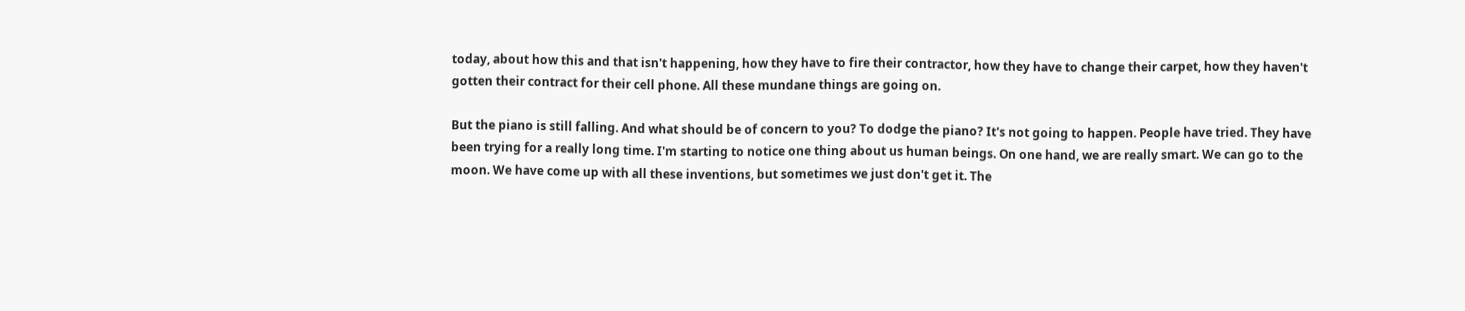today, about how this and that isn't happening, how they have to fire their contractor, how they have to change their carpet, how they haven't gotten their contract for their cell phone. All these mundane things are going on.

But the piano is still falling. And what should be of concern to you? To dodge the piano? It's not going to happen. People have tried. They have been trying for a really long time. I'm starting to notice one thing about us human beings. On one hand, we are really smart. We can go to the moon. We have come up with all these inventions, but sometimes we just don't get it. The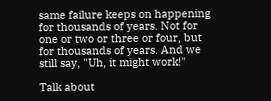same failure keeps on happening for thousands of years. Not for one or two or three or four, but for thousands of years. And we still say, "Uh, it might work!"

Talk about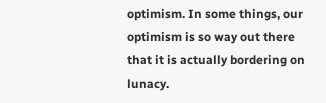optimism. In some things, our optimism is so way out there that it is actually bordering on lunacy.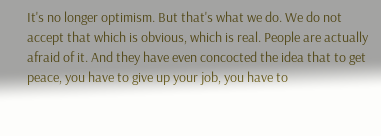It's no longer optimism. But that's what we do. We do not accept that which is obvious, which is real. People are actually afraid of it. And they have even concocted the idea that to get peace, you have to give up your job, you have to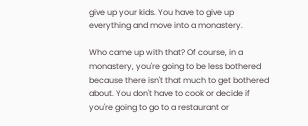give up your kids. You have to give up everything and move into a monastery.

Who came up with that? Of course, in a monastery, you're going to be less bothered because there isn't that much to get bothered about. You don't have to cook or decide if you're going to go to a restaurant or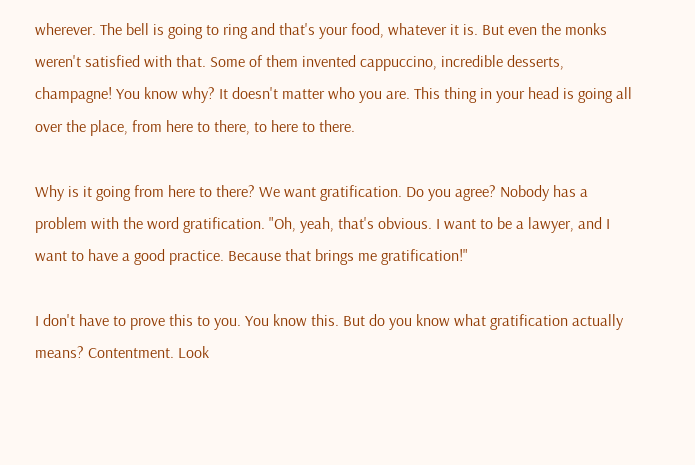wherever. The bell is going to ring and that's your food, whatever it is. But even the monks weren't satisfied with that. Some of them invented cappuccino, incredible desserts, champagne! You know why? It doesn't matter who you are. This thing in your head is going all over the place, from here to there, to here to there.

Why is it going from here to there? We want gratification. Do you agree? Nobody has a problem with the word gratification. "Oh, yeah, that's obvious. I want to be a lawyer, and I want to have a good practice. Because that brings me gratification!"

I don't have to prove this to you. You know this. But do you know what gratification actually means? Contentment. Look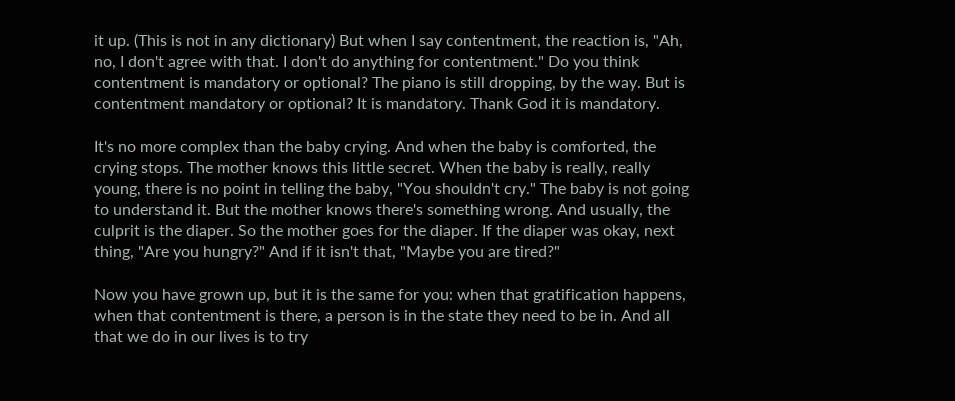it up. (This is not in any dictionary) But when I say contentment, the reaction is, "Ah, no, I don't agree with that. I don't do anything for contentment." Do you think contentment is mandatory or optional? The piano is still dropping, by the way. But is contentment mandatory or optional? It is mandatory. Thank God it is mandatory.

It's no more complex than the baby crying. And when the baby is comforted, the crying stops. The mother knows this little secret. When the baby is really, really young, there is no point in telling the baby, "You shouldn't cry." The baby is not going to understand it. But the mother knows there's something wrong. And usually, the culprit is the diaper. So the mother goes for the diaper. If the diaper was okay, next thing, "Are you hungry?" And if it isn't that, "Maybe you are tired?"

Now you have grown up, but it is the same for you: when that gratification happens, when that contentment is there, a person is in the state they need to be in. And all that we do in our lives is to try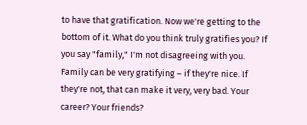to have that gratification. Now we're getting to the bottom of it. What do you think truly gratifies you? If you say "family," I'm not disagreeing with you. Family can be very gratifying – if they're nice. If they're not, that can make it very, very bad. Your career? Your friends?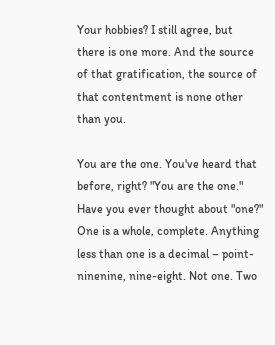Your hobbies? I still agree, but there is one more. And the source of that gratification, the source of that contentment is none other than you.

You are the one. You've heard that before, right? "You are the one." Have you ever thought about "one?" One is a whole, complete. Anything less than one is a decimal – point-ninenine, nine-eight. Not one. Two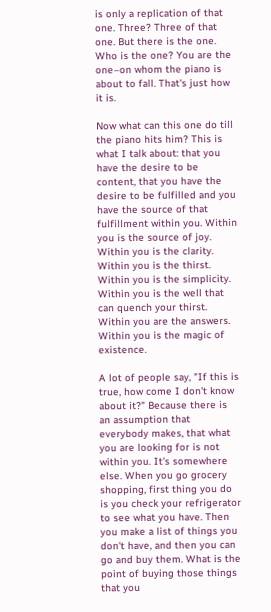is only a replication of that one. Three? Three of that one. But there is the one. Who is the one? You are the one–on whom the piano is about to fall. That's just how it is.

Now what can this one do till the piano hits him? This is what I talk about: that you have the desire to be content, that you have the desire to be fulfilled and you have the source of that fulfillment within you. Within you is the source of joy. Within you is the clarity. Within you is the thirst. Within you is the simplicity. Within you is the well that can quench your thirst. Within you are the answers. Within you is the magic of existence.

A lot of people say, "If this is true, how come I don't know about it?" Because there is an assumption that everybody makes, that what you are looking for is not within you. It's somewhere else. When you go grocery shopping, first thing you do is you check your refrigerator to see what you have. Then you make a list of things you don't have, and then you can go and buy them. What is the point of buying those things that you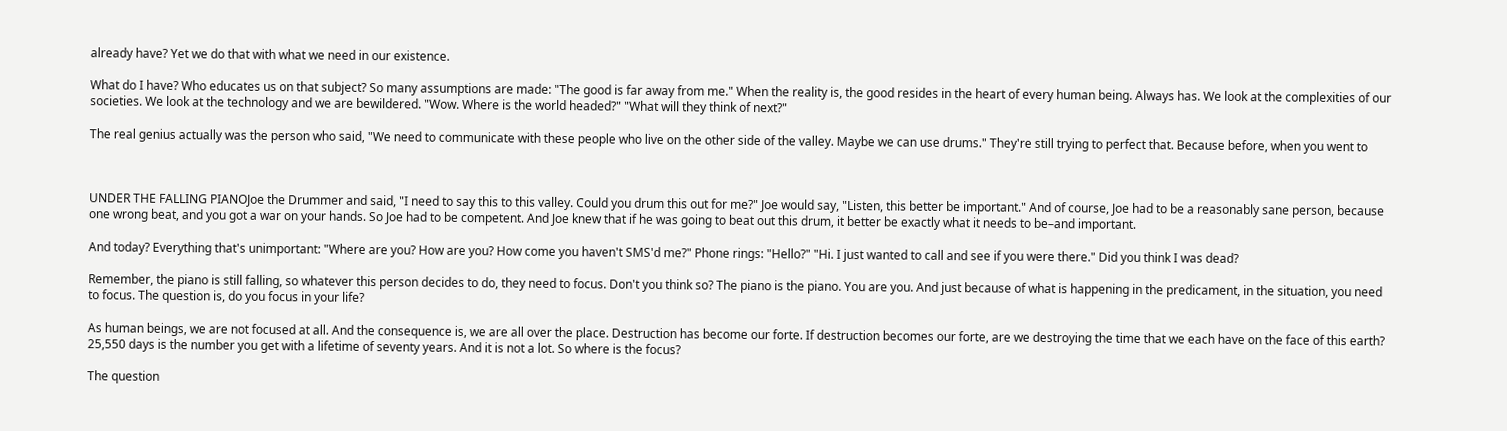already have? Yet we do that with what we need in our existence.

What do I have? Who educates us on that subject? So many assumptions are made: "The good is far away from me." When the reality is, the good resides in the heart of every human being. Always has. We look at the complexities of our societies. We look at the technology and we are bewildered. "Wow. Where is the world headed?" "What will they think of next?"

The real genius actually was the person who said, "We need to communicate with these people who live on the other side of the valley. Maybe we can use drums." They're still trying to perfect that. Because before, when you went to



UNDER THE FALLING PIANOJoe the Drummer and said, "I need to say this to this valley. Could you drum this out for me?" Joe would say, "Listen, this better be important." And of course, Joe had to be a reasonably sane person, because one wrong beat, and you got a war on your hands. So Joe had to be competent. And Joe knew that if he was going to beat out this drum, it better be exactly what it needs to be–and important.

And today? Everything that's unimportant: "Where are you? How are you? How come you haven't SMS'd me?" Phone rings: "Hello?" "Hi. I just wanted to call and see if you were there." Did you think I was dead?

Remember, the piano is still falling, so whatever this person decides to do, they need to focus. Don't you think so? The piano is the piano. You are you. And just because of what is happening in the predicament, in the situation, you need to focus. The question is, do you focus in your life?

As human beings, we are not focused at all. And the consequence is, we are all over the place. Destruction has become our forte. If destruction becomes our forte, are we destroying the time that we each have on the face of this earth? 25,550 days is the number you get with a lifetime of seventy years. And it is not a lot. So where is the focus?

The question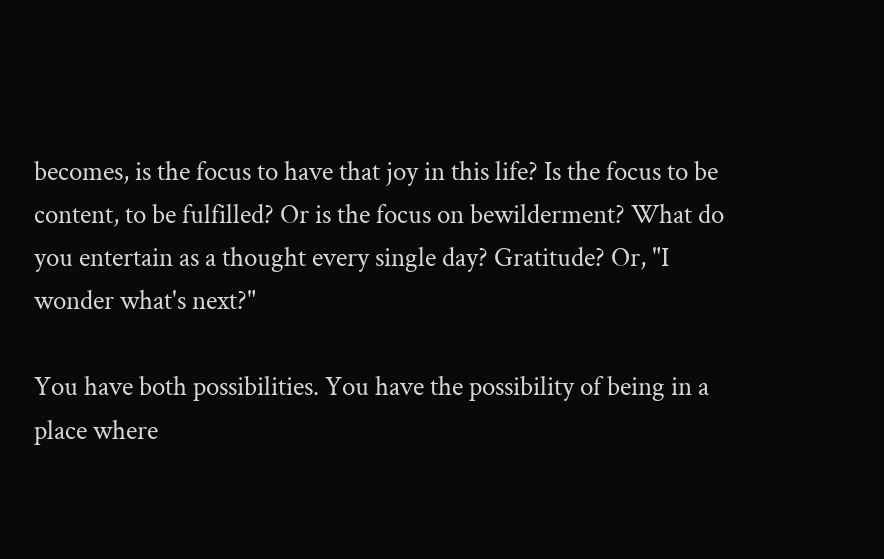becomes, is the focus to have that joy in this life? Is the focus to be content, to be fulfilled? Or is the focus on bewilderment? What do you entertain as a thought every single day? Gratitude? Or, "I wonder what's next?"

You have both possibilities. You have the possibility of being in a place where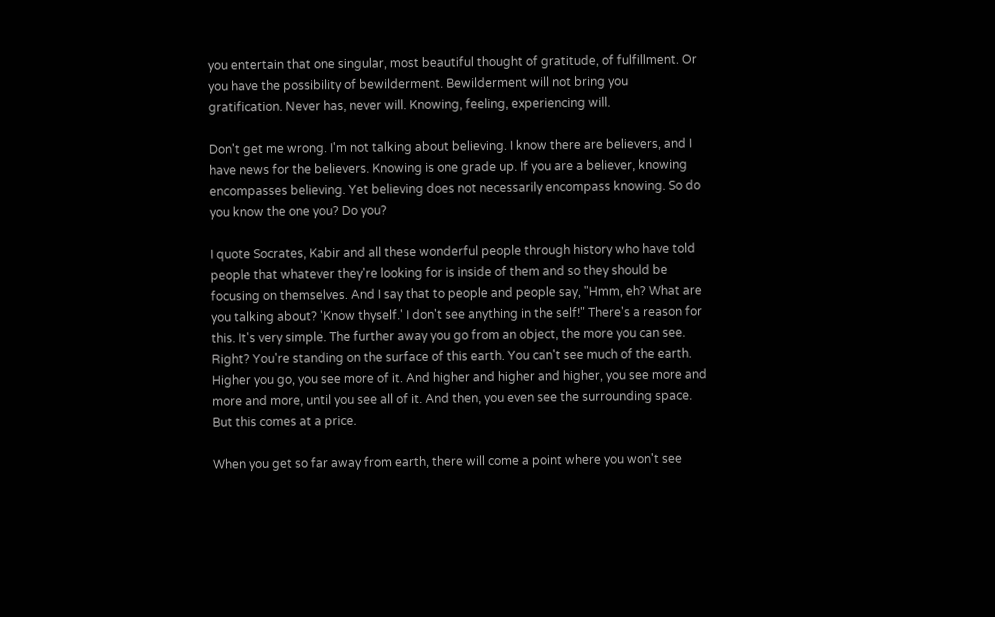you entertain that one singular, most beautiful thought of gratitude, of fulfillment. Or you have the possibility of bewilderment. Bewilderment will not bring you gratification. Never has, never will. Knowing, feeling, experiencing will.

Don't get me wrong. I'm not talking about believing. I know there are believers, and I have news for the believers. Knowing is one grade up. If you are a believer, knowing encompasses believing. Yet believing does not necessarily encompass knowing. So do you know the one you? Do you?

I quote Socrates, Kabir and all these wonderful people through history who have told people that whatever they're looking for is inside of them and so they should be focusing on themselves. And I say that to people and people say, "Hmm, eh? What are you talking about? 'Know thyself.' I don't see anything in the self!" There's a reason for this. It's very simple. The further away you go from an object, the more you can see. Right? You're standing on the surface of this earth. You can't see much of the earth. Higher you go, you see more of it. And higher and higher and higher, you see more and more and more, until you see all of it. And then, you even see the surrounding space. But this comes at a price.

When you get so far away from earth, there will come a point where you won't see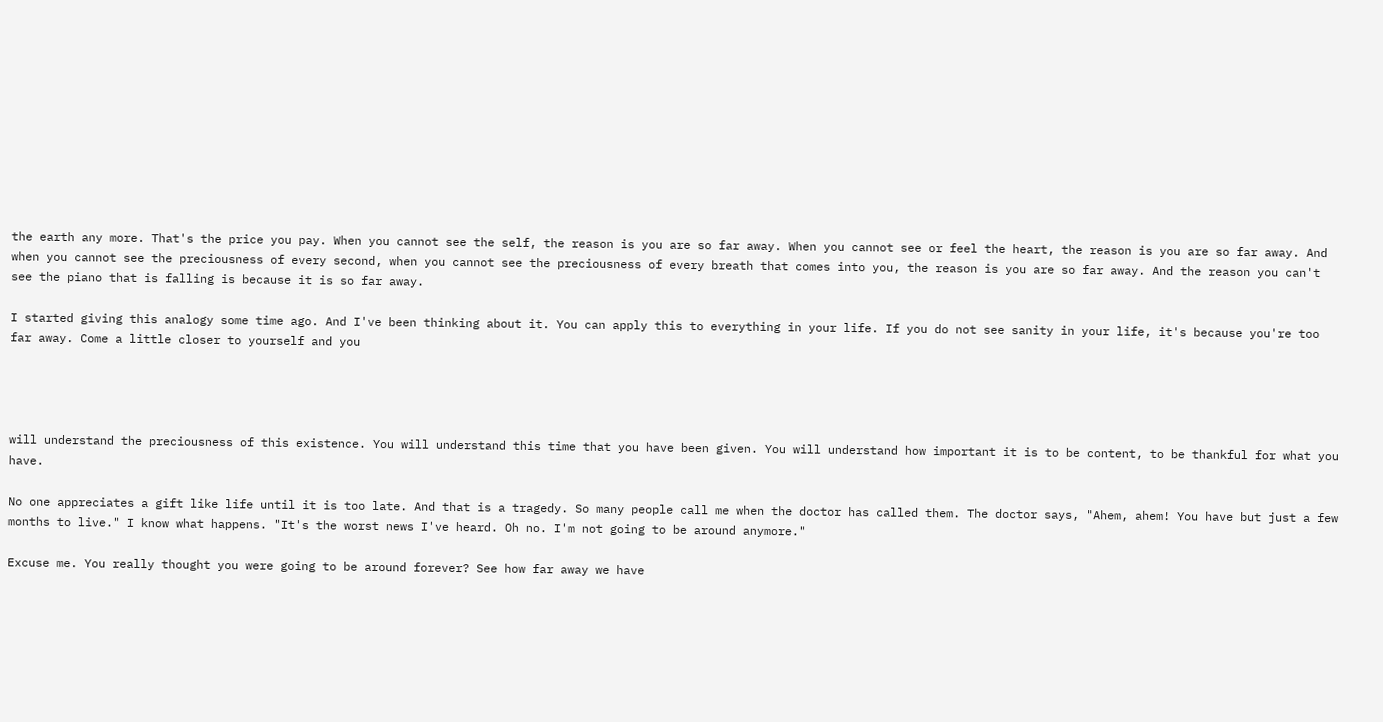the earth any more. That's the price you pay. When you cannot see the self, the reason is you are so far away. When you cannot see or feel the heart, the reason is you are so far away. And when you cannot see the preciousness of every second, when you cannot see the preciousness of every breath that comes into you, the reason is you are so far away. And the reason you can't see the piano that is falling is because it is so far away.

I started giving this analogy some time ago. And I've been thinking about it. You can apply this to everything in your life. If you do not see sanity in your life, it's because you're too far away. Come a little closer to yourself and you




will understand the preciousness of this existence. You will understand this time that you have been given. You will understand how important it is to be content, to be thankful for what you have.

No one appreciates a gift like life until it is too late. And that is a tragedy. So many people call me when the doctor has called them. The doctor says, "Ahem, ahem! You have but just a few months to live." I know what happens. "It's the worst news I've heard. Oh no. I'm not going to be around anymore."

Excuse me. You really thought you were going to be around forever? See how far away we have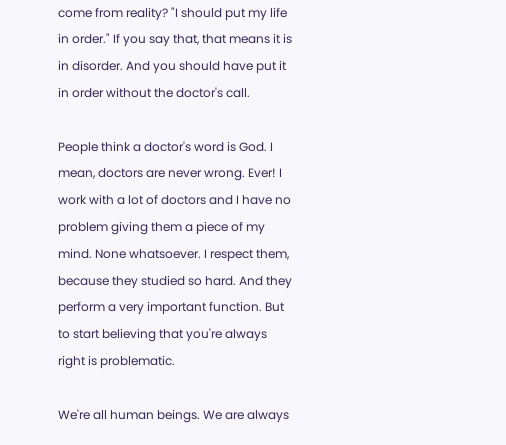come from reality? "I should put my life in order." If you say that, that means it is in disorder. And you should have put it in order without the doctor's call.

People think a doctor's word is God. I mean, doctors are never wrong. Ever! I work with a lot of doctors and I have no problem giving them a piece of my mind. None whatsoever. I respect them, because they studied so hard. And they perform a very important function. But to start believing that you're always right is problematic.

We're all human beings. We are always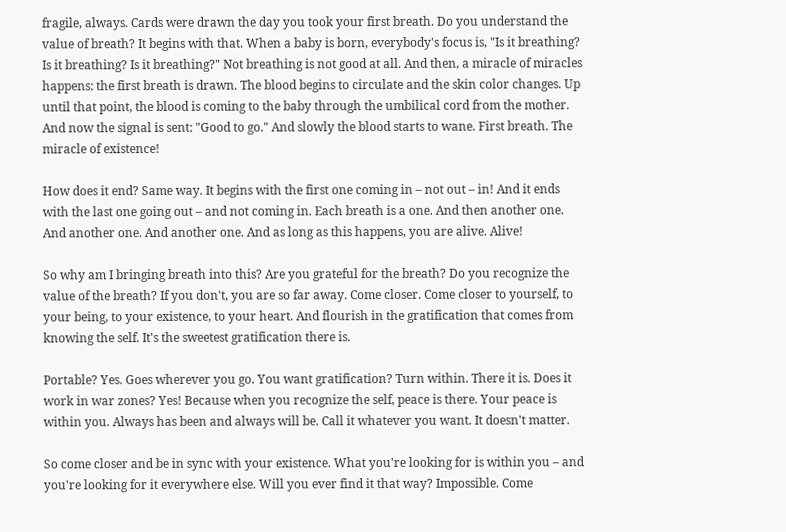fragile, always. Cards were drawn the day you took your first breath. Do you understand the value of breath? It begins with that. When a baby is born, everybody's focus is, "Is it breathing? Is it breathing? Is it breathing?" Not breathing is not good at all. And then, a miracle of miracles happens: the first breath is drawn. The blood begins to circulate and the skin color changes. Up until that point, the blood is coming to the baby through the umbilical cord from the mother. And now the signal is sent: "Good to go." And slowly the blood starts to wane. First breath. The miracle of existence!

How does it end? Same way. It begins with the first one coming in – not out – in! And it ends with the last one going out – and not coming in. Each breath is a one. And then another one. And another one. And another one. And as long as this happens, you are alive. Alive!

So why am I bringing breath into this? Are you grateful for the breath? Do you recognize the value of the breath? If you don't, you are so far away. Come closer. Come closer to yourself, to your being, to your existence, to your heart. And flourish in the gratification that comes from knowing the self. It's the sweetest gratification there is.

Portable? Yes. Goes wherever you go. You want gratification? Turn within. There it is. Does it work in war zones? Yes! Because when you recognize the self, peace is there. Your peace is within you. Always has been and always will be. Call it whatever you want. It doesn't matter.

So come closer and be in sync with your existence. What you're looking for is within you – and you're looking for it everywhere else. Will you ever find it that way? Impossible. Come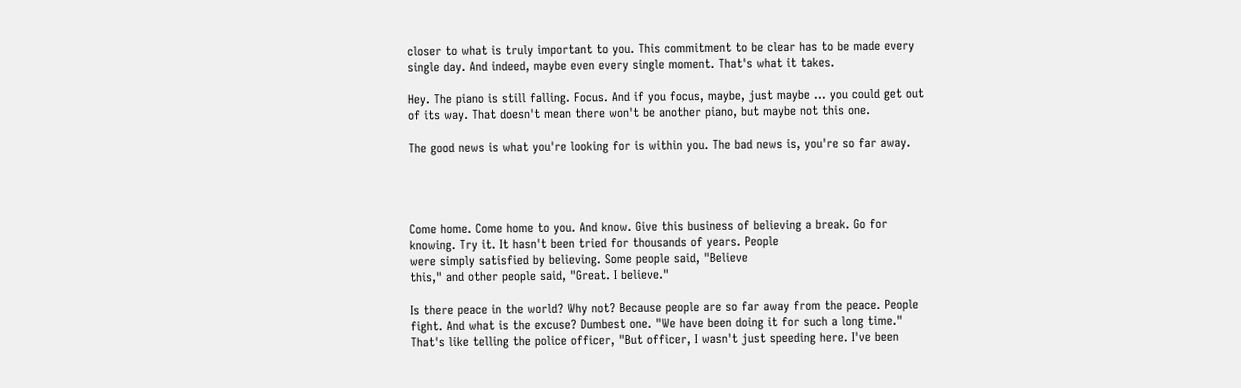closer to what is truly important to you. This commitment to be clear has to be made every single day. And indeed, maybe even every single moment. That's what it takes.

Hey. The piano is still falling. Focus. And if you focus, maybe, just maybe … you could get out of its way. That doesn't mean there won't be another piano, but maybe not this one.

The good news is what you're looking for is within you. The bad news is, you're so far away.




Come home. Come home to you. And know. Give this business of believing a break. Go for
knowing. Try it. It hasn't been tried for thousands of years. People
were simply satisfied by believing. Some people said, "Believe
this," and other people said, "Great. I believe."

Is there peace in the world? Why not? Because people are so far away from the peace. People fight. And what is the excuse? Dumbest one. "We have been doing it for such a long time." That's like telling the police officer, "But officer, I wasn't just speeding here. I've been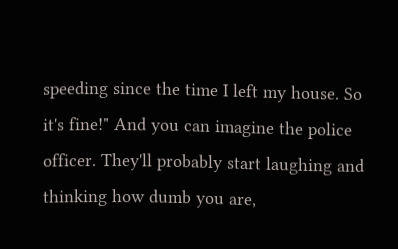speeding since the time I left my house. So it's fine!" And you can imagine the police officer. They'll probably start laughing and thinking how dumb you are,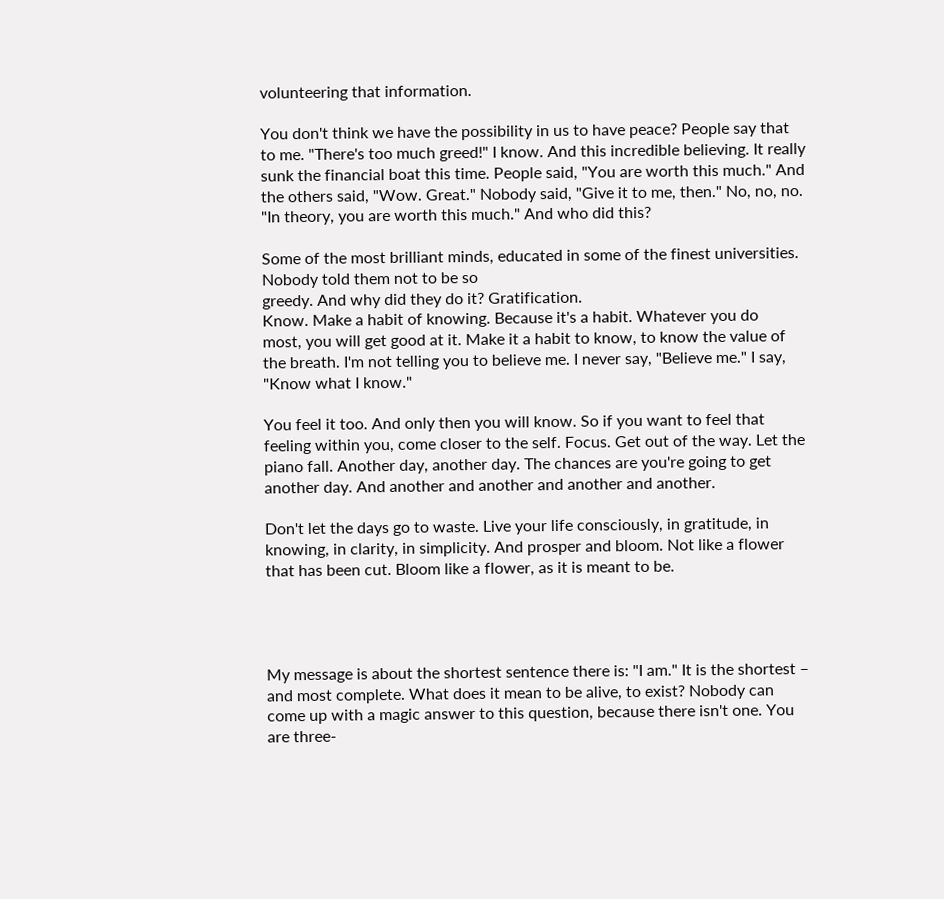volunteering that information.

You don't think we have the possibility in us to have peace? People say that to me. "There's too much greed!" I know. And this incredible believing. It really sunk the financial boat this time. People said, "You are worth this much." And the others said, "Wow. Great." Nobody said, "Give it to me, then." No, no, no. "In theory, you are worth this much." And who did this?

Some of the most brilliant minds, educated in some of the finest universities. Nobody told them not to be so
greedy. And why did they do it? Gratification.
Know. Make a habit of knowing. Because it's a habit. Whatever you do
most, you will get good at it. Make it a habit to know, to know the value of the breath. I'm not telling you to believe me. I never say, "Believe me." I say, "Know what I know."

You feel it too. And only then you will know. So if you want to feel that feeling within you, come closer to the self. Focus. Get out of the way. Let the piano fall. Another day, another day. The chances are you're going to get another day. And another and another and another and another.

Don't let the days go to waste. Live your life consciously, in gratitude, in knowing, in clarity, in simplicity. And prosper and bloom. Not like a flower that has been cut. Bloom like a flower, as it is meant to be.




My message is about the shortest sentence there is: "I am." It is the shortest – and most complete. What does it mean to be alive, to exist? Nobody can come up with a magic answer to this question, because there isn't one. You are three-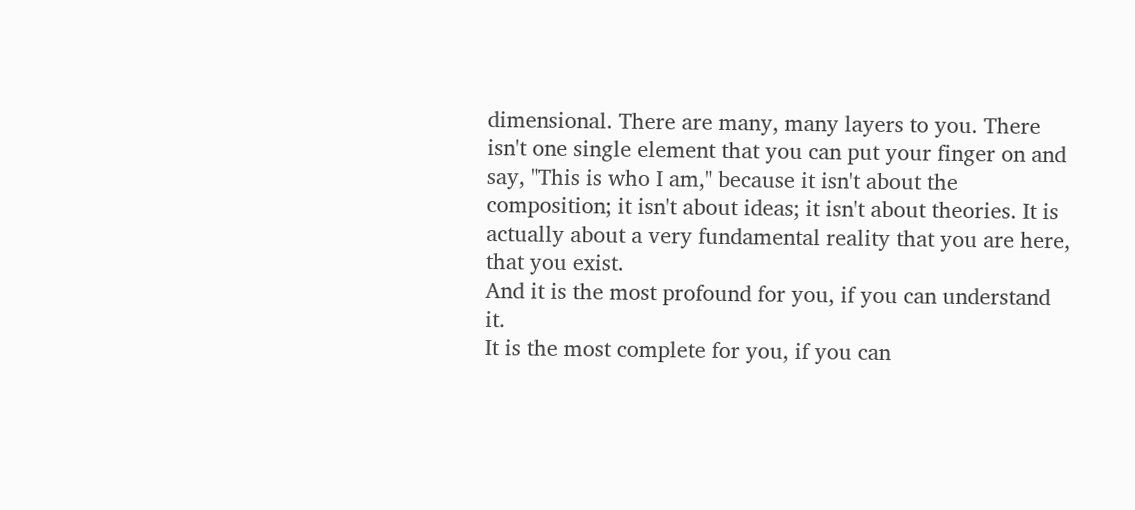dimensional. There are many, many layers to you. There isn't one single element that you can put your finger on and say, "This is who I am," because it isn't about the composition; it isn't about ideas; it isn't about theories. It is actually about a very fundamental reality that you are here, that you exist.
And it is the most profound for you, if you can understand it.
It is the most complete for you, if you can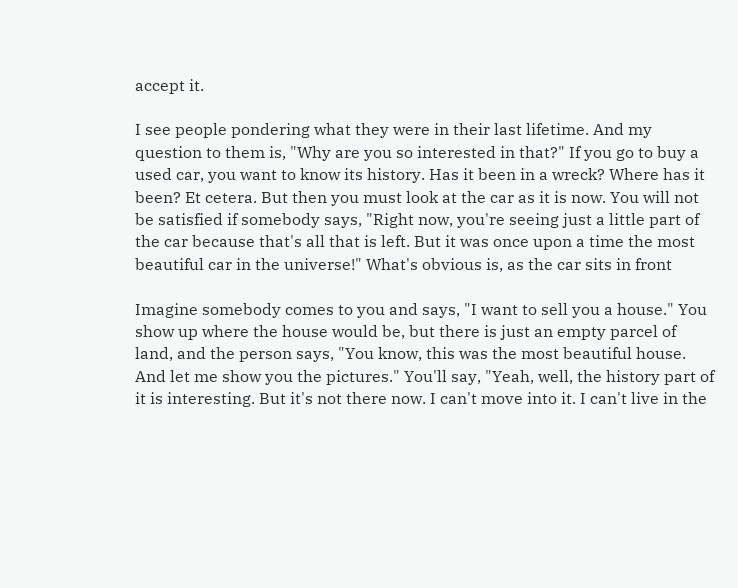accept it.

I see people pondering what they were in their last lifetime. And my question to them is, "Why are you so interested in that?" If you go to buy a used car, you want to know its history. Has it been in a wreck? Where has it been? Et cetera. But then you must look at the car as it is now. You will not be satisfied if somebody says, "Right now, you're seeing just a little part of the car because that's all that is left. But it was once upon a time the most beautiful car in the universe!" What's obvious is, as the car sits in front

Imagine somebody comes to you and says, "I want to sell you a house." You show up where the house would be, but there is just an empty parcel of land, and the person says, "You know, this was the most beautiful house. And let me show you the pictures." You'll say, "Yeah, well, the history part of it is interesting. But it's not there now. I can't move into it. I can't live in the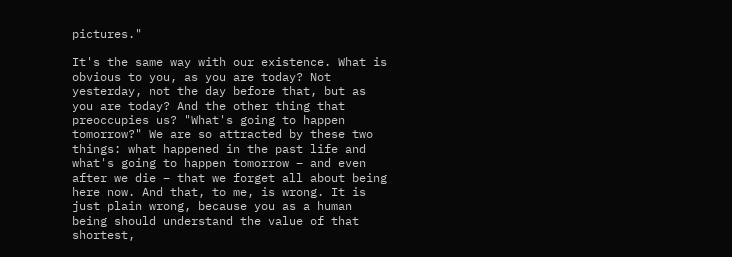pictures."

It's the same way with our existence. What is obvious to you, as you are today? Not yesterday, not the day before that, but as you are today? And the other thing that preoccupies us? "What's going to happen tomorrow?" We are so attracted by these two things: what happened in the past life and what's going to happen tomorrow – and even after we die – that we forget all about being here now. And that, to me, is wrong. It is just plain wrong, because you as a human being should understand the value of that shortest,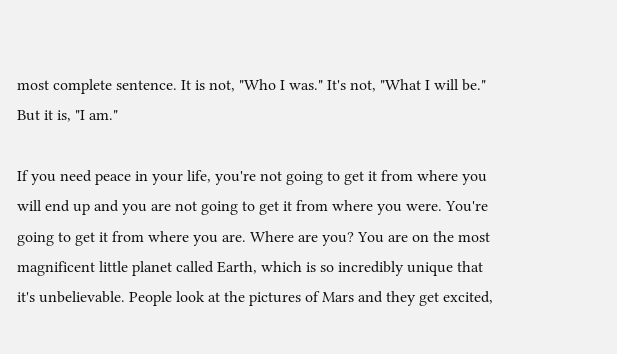most complete sentence. It is not, "Who I was." It's not, "What I will be." But it is, "I am."

If you need peace in your life, you're not going to get it from where you will end up and you are not going to get it from where you were. You're going to get it from where you are. Where are you? You are on the most magnificent little planet called Earth, which is so incredibly unique that it's unbelievable. People look at the pictures of Mars and they get excited,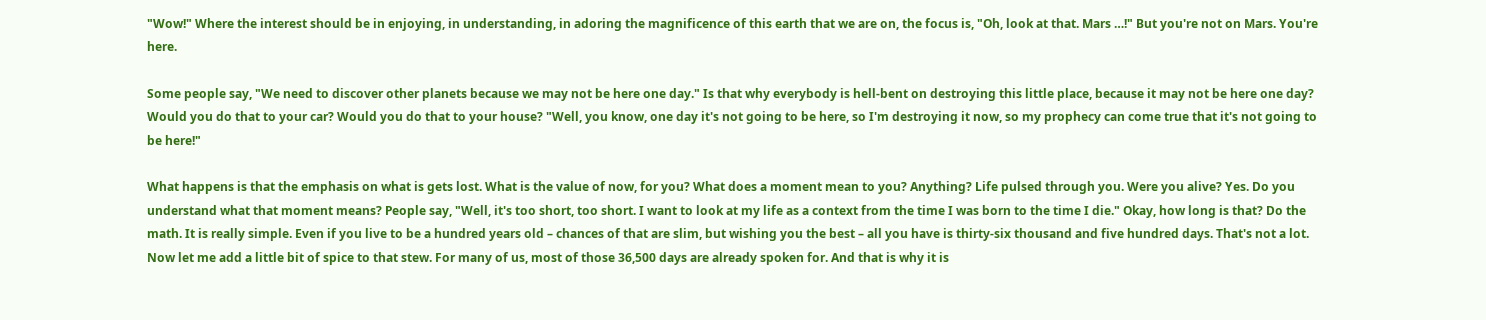"Wow!" Where the interest should be in enjoying, in understanding, in adoring the magnificence of this earth that we are on, the focus is, "Oh, look at that. Mars …!" But you're not on Mars. You're here.

Some people say, "We need to discover other planets because we may not be here one day." Is that why everybody is hell-bent on destroying this little place, because it may not be here one day? Would you do that to your car? Would you do that to your house? "Well, you know, one day it's not going to be here, so I'm destroying it now, so my prophecy can come true that it's not going to be here!"

What happens is that the emphasis on what is gets lost. What is the value of now, for you? What does a moment mean to you? Anything? Life pulsed through you. Were you alive? Yes. Do you understand what that moment means? People say, "Well, it's too short, too short. I want to look at my life as a context from the time I was born to the time I die." Okay, how long is that? Do the math. It is really simple. Even if you live to be a hundred years old – chances of that are slim, but wishing you the best – all you have is thirty-six thousand and five hundred days. That's not a lot. Now let me add a little bit of spice to that stew. For many of us, most of those 36,500 days are already spoken for. And that is why it is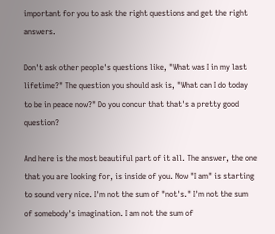important for you to ask the right questions and get the right answers.

Don't ask other people's questions like, "What was I in my last lifetime?" The question you should ask is, "What can I do today to be in peace now?" Do you concur that that's a pretty good question?

And here is the most beautiful part of it all. The answer, the one that you are looking for, is inside of you. Now "I am" is starting to sound very nice. I'm not the sum of "not's." I'm not the sum of somebody's imagination. I am not the sum of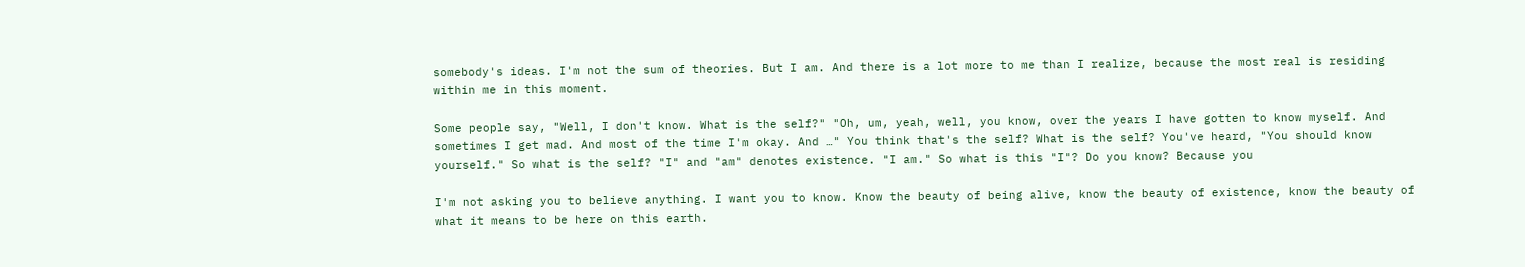somebody's ideas. I'm not the sum of theories. But I am. And there is a lot more to me than I realize, because the most real is residing within me in this moment.

Some people say, "Well, I don't know. What is the self?" "Oh, um, yeah, well, you know, over the years I have gotten to know myself. And sometimes I get mad. And most of the time I'm okay. And …" You think that's the self? What is the self? You've heard, "You should know yourself." So what is the self? "I" and "am" denotes existence. "I am." So what is this "I"? Do you know? Because you

I'm not asking you to believe anything. I want you to know. Know the beauty of being alive, know the beauty of existence, know the beauty of what it means to be here on this earth.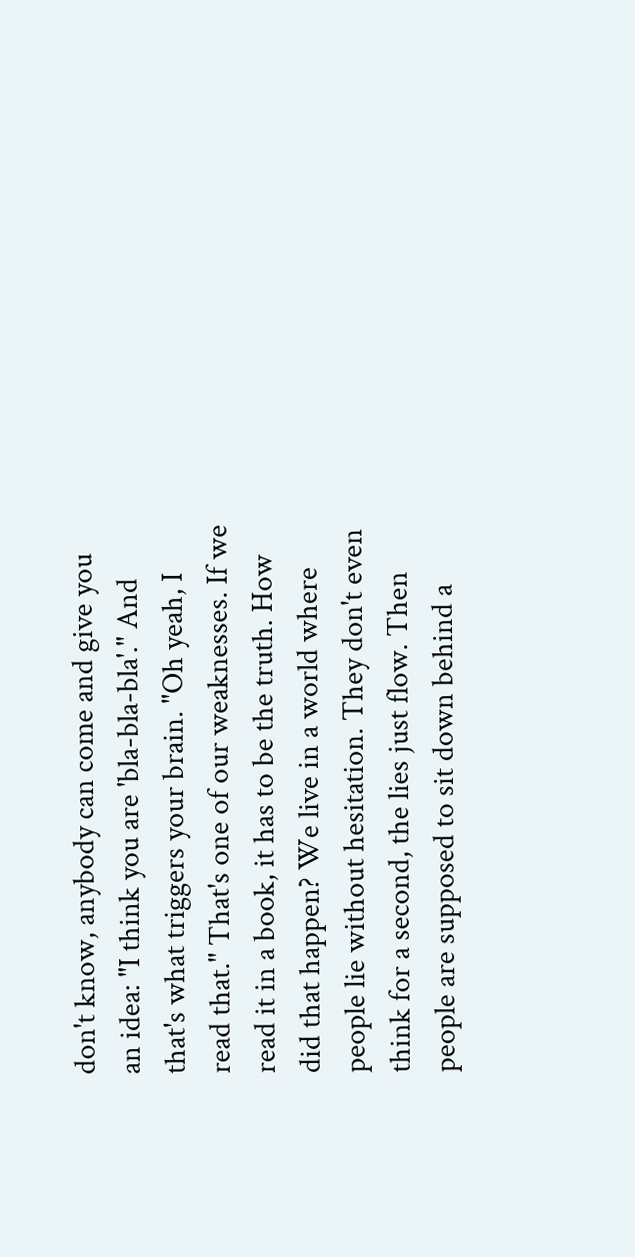don't know, anybody can come and give you an idea: "I think you are 'bla-bla-bla'." And that's what triggers your brain. "Oh yeah, I read that." That's one of our weaknesses. If we read it in a book, it has to be the truth. How did that happen? We live in a world where people lie without hesitation. They don't even think for a second, the lies just flow. Then people are supposed to sit down behind a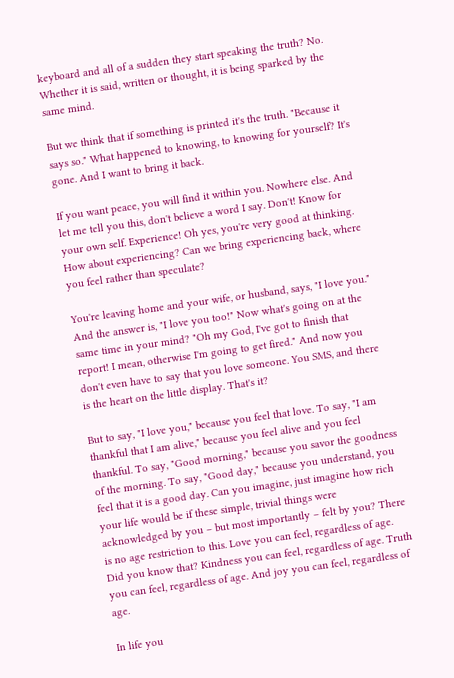keyboard and all of a sudden they start speaking the truth? No. Whether it is said, written or thought, it is being sparked by the same mind.

But we think that if something is printed it's the truth. "Because it says so." What happened to knowing, to knowing for yourself? It's gone. And I want to bring it back.

If you want peace, you will find it within you. Nowhere else. And let me tell you this, don't believe a word I say. Don't! Know for your own self. Experience! Oh yes, you're very good at thinking. How about experiencing? Can we bring experiencing back, where you feel rather than speculate?

You're leaving home and your wife, or husband, says, "I love you." And the answer is, "I love you too!" Now what's going on at the same time in your mind? "Oh my God, I've got to finish that report! I mean, otherwise I'm going to get fired." And now you don't even have to say that you love someone. You SMS, and there is the heart on the little display. That's it?

But to say, "I love you," because you feel that love. To say, "I am thankful that I am alive," because you feel alive and you feel thankful. To say, "Good morning," because you savor the goodness of the morning. To say, "Good day," because you understand, you feel that it is a good day. Can you imagine, just imagine how rich your life would be if these simple, trivial things were acknowledged by you – but most importantly – felt by you? There is no age restriction to this. Love you can feel, regardless of age. Did you know that? Kindness you can feel, regardless of age. Truth you can feel, regardless of age. And joy you can feel, regardless of age.

In life you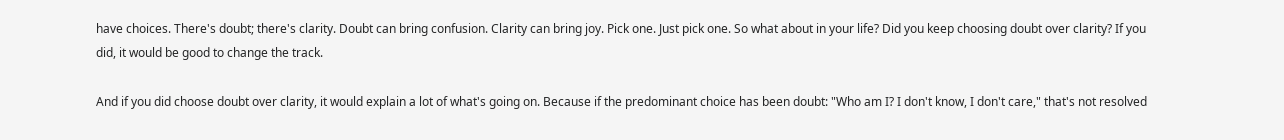have choices. There's doubt; there's clarity. Doubt can bring confusion. Clarity can bring joy. Pick one. Just pick one. So what about in your life? Did you keep choosing doubt over clarity? If you did, it would be good to change the track.

And if you did choose doubt over clarity, it would explain a lot of what's going on. Because if the predominant choice has been doubt: "Who am I? I don't know, I don't care," that's not resolved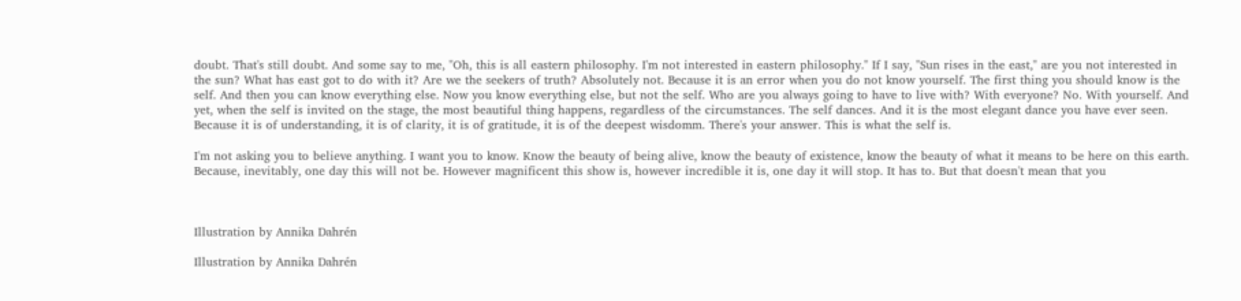doubt. That's still doubt. And some say to me, "Oh, this is all eastern philosophy. I'm not interested in eastern philosophy." If I say, "Sun rises in the east," are you not interested in the sun? What has east got to do with it? Are we the seekers of truth? Absolutely not. Because it is an error when you do not know yourself. The first thing you should know is the self. And then you can know everything else. Now you know everything else, but not the self. Who are you always going to have to live with? With everyone? No. With yourself. And yet, when the self is invited on the stage, the most beautiful thing happens, regardless of the circumstances. The self dances. And it is the most elegant dance you have ever seen. Because it is of understanding, it is of clarity, it is of gratitude, it is of the deepest wisdomm. There's your answer. This is what the self is.

I'm not asking you to believe anything. I want you to know. Know the beauty of being alive, know the beauty of existence, know the beauty of what it means to be here on this earth. Because, inevitably, one day this will not be. However magnificent this show is, however incredible it is, one day it will stop. It has to. But that doesn't mean that you



Illustration by Annika Dahrén

Illustration by Annika Dahrén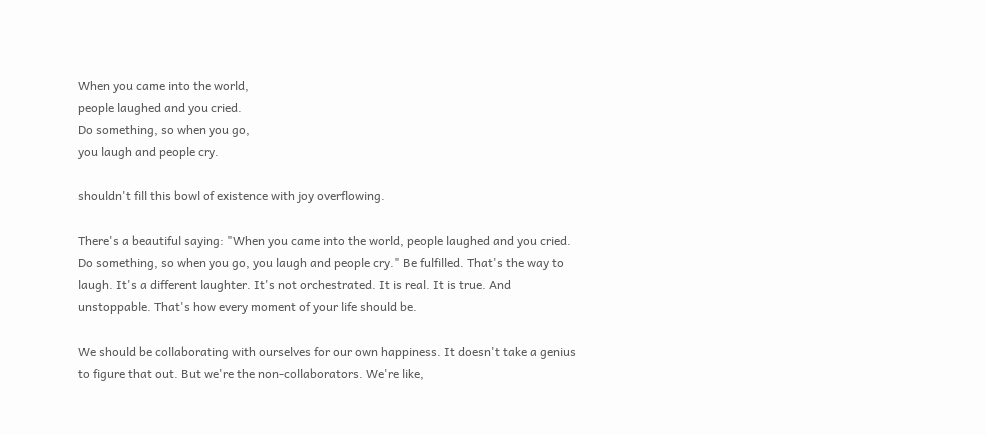When you came into the world,
people laughed and you cried.
Do something, so when you go,
you laugh and people cry.

shouldn't fill this bowl of existence with joy overflowing.

There's a beautiful saying: "When you came into the world, people laughed and you cried. Do something, so when you go, you laugh and people cry." Be fulfilled. That's the way to laugh. It's a different laughter. It's not orchestrated. It is real. It is true. And unstoppable. That's how every moment of your life should be.

We should be collaborating with ourselves for our own happiness. It doesn't take a genius to figure that out. But we're the non-collaborators. We're like,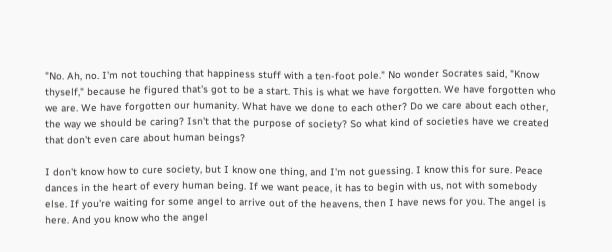"No. Ah, no. I'm not touching that happiness stuff with a ten-foot pole." No wonder Socrates said, "Know thyself," because he figured that's got to be a start. This is what we have forgotten. We have forgotten who we are. We have forgotten our humanity. What have we done to each other? Do we care about each other, the way we should be caring? Isn't that the purpose of society? So what kind of societies have we created that don't even care about human beings?

I don't know how to cure society, but I know one thing, and I'm not guessing. I know this for sure. Peace dances in the heart of every human being. If we want peace, it has to begin with us, not with somebody else. If you're waiting for some angel to arrive out of the heavens, then I have news for you. The angel is here. And you know who the angel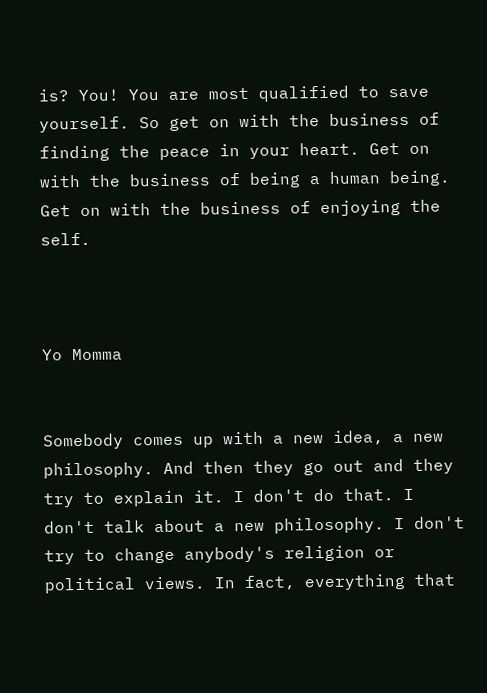is? You! You are most qualified to save yourself. So get on with the business of finding the peace in your heart. Get on with the business of being a human being. Get on with the business of enjoying the self.



Yo Momma


Somebody comes up with a new idea, a new philosophy. And then they go out and they try to explain it. I don't do that. I don't talk about a new philosophy. I don't try to change anybody's religion or political views. In fact, everything that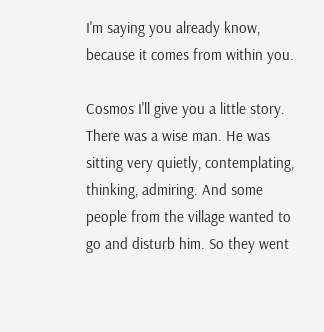I'm saying you already know, because it comes from within you.

Cosmos I'll give you a little story. There was a wise man. He was sitting very quietly, contemplating, thinking, admiring. And some people from the village wanted to go and disturb him. So they went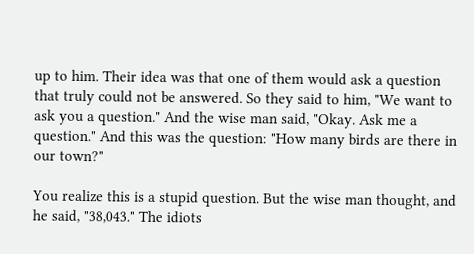up to him. Their idea was that one of them would ask a question that truly could not be answered. So they said to him, "We want to ask you a question." And the wise man said, "Okay. Ask me a question." And this was the question: "How many birds are there in our town?"

You realize this is a stupid question. But the wise man thought, and he said, "38,043." The idiots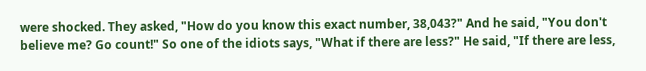were shocked. They asked, "How do you know this exact number, 38,043?" And he said, "You don't believe me? Go count!" So one of the idiots says, "What if there are less?" He said, "If there are less,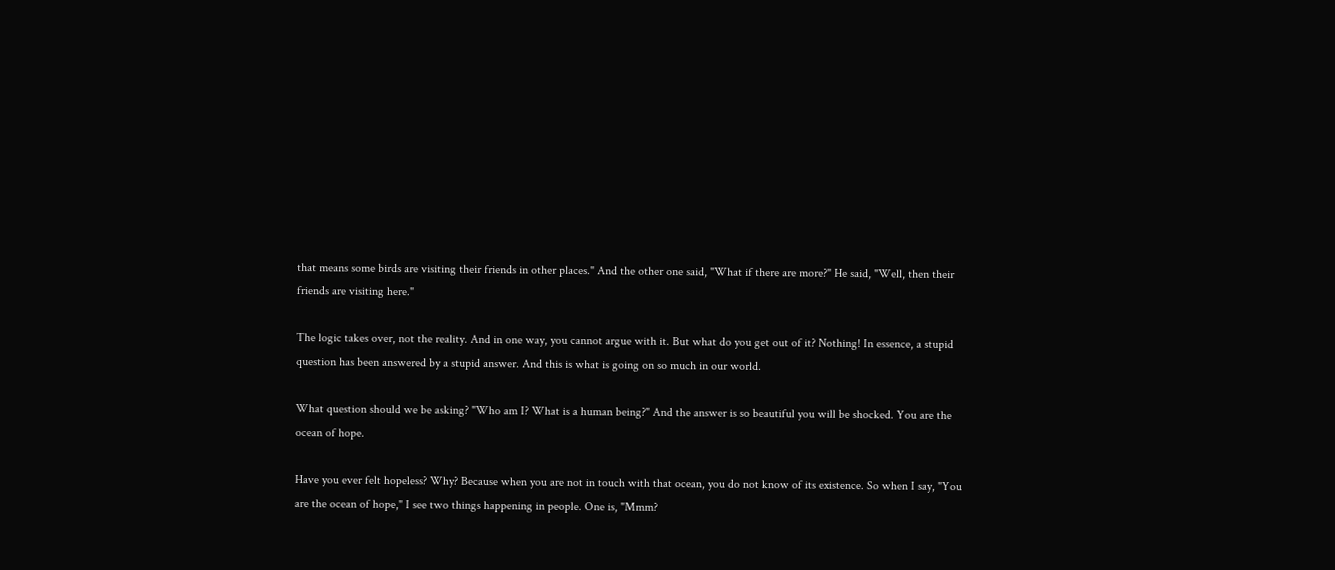that means some birds are visiting their friends in other places." And the other one said, "What if there are more?" He said, "Well, then their friends are visiting here."

The logic takes over, not the reality. And in one way, you cannot argue with it. But what do you get out of it? Nothing! In essence, a stupid question has been answered by a stupid answer. And this is what is going on so much in our world.

What question should we be asking? "Who am I? What is a human being?" And the answer is so beautiful you will be shocked. You are the ocean of hope.

Have you ever felt hopeless? Why? Because when you are not in touch with that ocean, you do not know of its existence. So when I say, "You are the ocean of hope," I see two things happening in people. One is, "Mmm?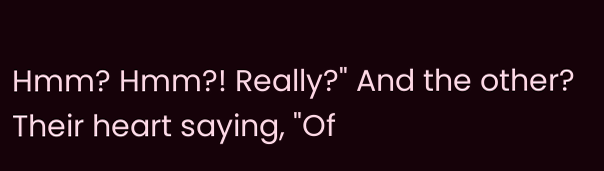Hmm? Hmm?! Really?" And the other? Their heart saying, "Of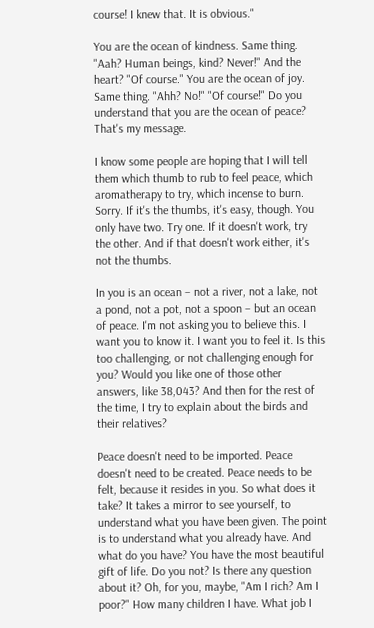course! I knew that. It is obvious."

You are the ocean of kindness. Same thing. "Aah? Human beings, kind? Never!" And the heart? "Of course." You are the ocean of joy. Same thing. "Ahh? No!" "Of course!" Do you understand that you are the ocean of peace? That's my message.

I know some people are hoping that I will tell them which thumb to rub to feel peace, which aromatherapy to try, which incense to burn. Sorry. If it's the thumbs, it's easy, though. You only have two. Try one. If it doesn't work, try the other. And if that doesn't work either, it's not the thumbs.

In you is an ocean – not a river, not a lake, not a pond, not a pot, not a spoon – but an ocean of peace. I'm not asking you to believe this. I want you to know it. I want you to feel it. Is this too challenging, or not challenging enough for you? Would you like one of those other answers, like 38,043? And then for the rest of the time, I try to explain about the birds and their relatives?

Peace doesn't need to be imported. Peace doesn't need to be created. Peace needs to be felt, because it resides in you. So what does it take? It takes a mirror to see yourself, to understand what you have been given. The point is to understand what you already have. And what do you have? You have the most beautiful gift of life. Do you not? Is there any question about it? Oh, for you, maybe, "Am I rich? Am I poor?" How many children I have. What job I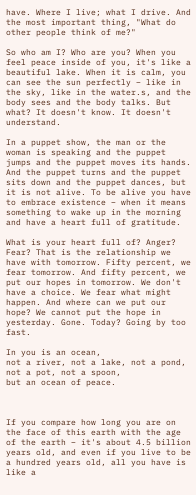have. Where I live; what I drive. And the most important thing, "What do other people think of me?"

So who am I? Who are you? When you feel peace inside of you, it's like a beautiful lake. When it is calm, you can see the sun perfectly – like in the sky, like in the water.s, and the body sees and the body talks. But what? It doesn't know. It doesn't understand.

In a puppet show, the man or the woman is speaking and the puppet jumps and the puppet moves its hands. And the puppet turns and the puppet sits down and the puppet dances, but it is not alive. To be alive you have to embrace existence – when it means something to wake up in the morning and have a heart full of gratitude.

What is your heart full of? Anger? Fear? That is the relationship we have with tomorrow. Fifty percent, we fear tomorrow. And fifty percent, we put our hopes in tomorrow. We don't have a choice. We fear what might happen. And where can we put our hope? We cannot put the hope in yesterday. Gone. Today? Going by too fast.

In you is an ocean,
not a river, not a lake, not a pond,
not a pot, not a spoon,
but an ocean of peace.



If you compare how long you are on the face of this earth with the age of the earth – it's about 4.5 billion years old, and even if you live to be a hundred years old, all you have is like a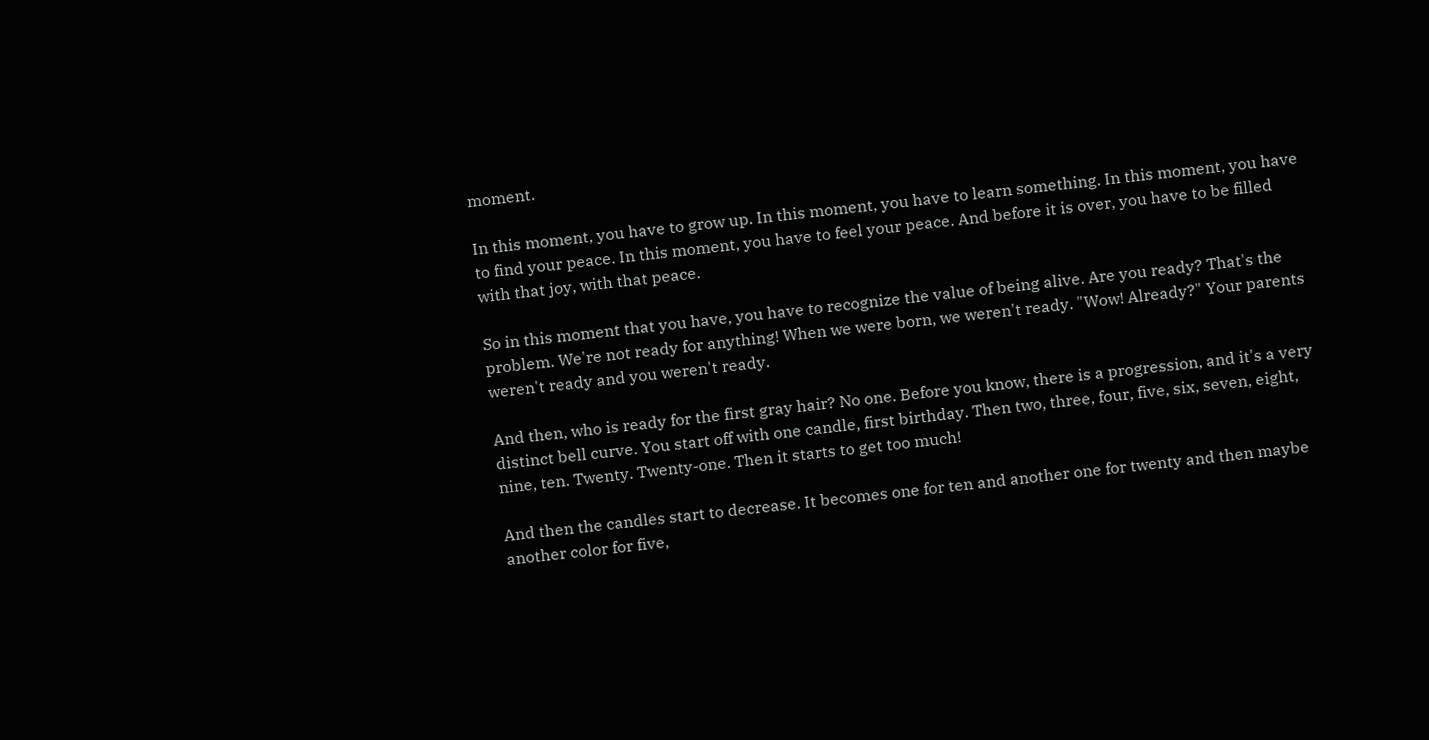moment.

In this moment, you have to grow up. In this moment, you have to learn something. In this moment, you have to find your peace. In this moment, you have to feel your peace. And before it is over, you have to be filled with that joy, with that peace.

So in this moment that you have, you have to recognize the value of being alive. Are you ready? That's the problem. We're not ready for anything! When we were born, we weren't ready. "Wow! Already?" Your parents weren't ready and you weren't ready.

And then, who is ready for the first gray hair? No one. Before you know, there is a progression, and it's a very distinct bell curve. You start off with one candle, first birthday. Then two, three, four, five, six, seven, eight, nine, ten. Twenty. Twenty-one. Then it starts to get too much!

And then the candles start to decrease. It becomes one for ten and another one for twenty and then maybe another color for five,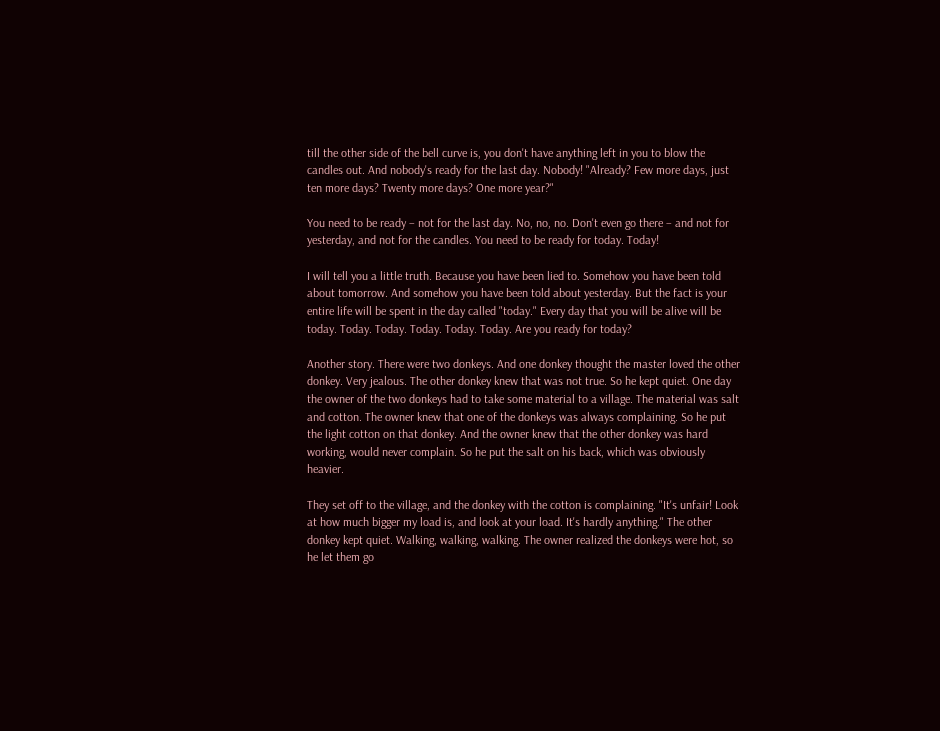till the other side of the bell curve is, you don't have anything left in you to blow the candles out. And nobody's ready for the last day. Nobody! "Already? Few more days, just ten more days? Twenty more days? One more year?"

You need to be ready – not for the last day. No, no, no. Don't even go there – and not for yesterday, and not for the candles. You need to be ready for today. Today!

I will tell you a little truth. Because you have been lied to. Somehow you have been told about tomorrow. And somehow you have been told about yesterday. But the fact is your entire life will be spent in the day called "today." Every day that you will be alive will be today. Today. Today. Today. Today. Today. Are you ready for today?

Another story. There were two donkeys. And one donkey thought the master loved the other donkey. Very jealous. The other donkey knew that was not true. So he kept quiet. One day the owner of the two donkeys had to take some material to a village. The material was salt and cotton. The owner knew that one of the donkeys was always complaining. So he put the light cotton on that donkey. And the owner knew that the other donkey was hard working, would never complain. So he put the salt on his back, which was obviously heavier.

They set off to the village, and the donkey with the cotton is complaining. "It's unfair! Look at how much bigger my load is, and look at your load. It's hardly anything." The other donkey kept quiet. Walking, walking, walking. The owner realized the donkeys were hot, so he let them go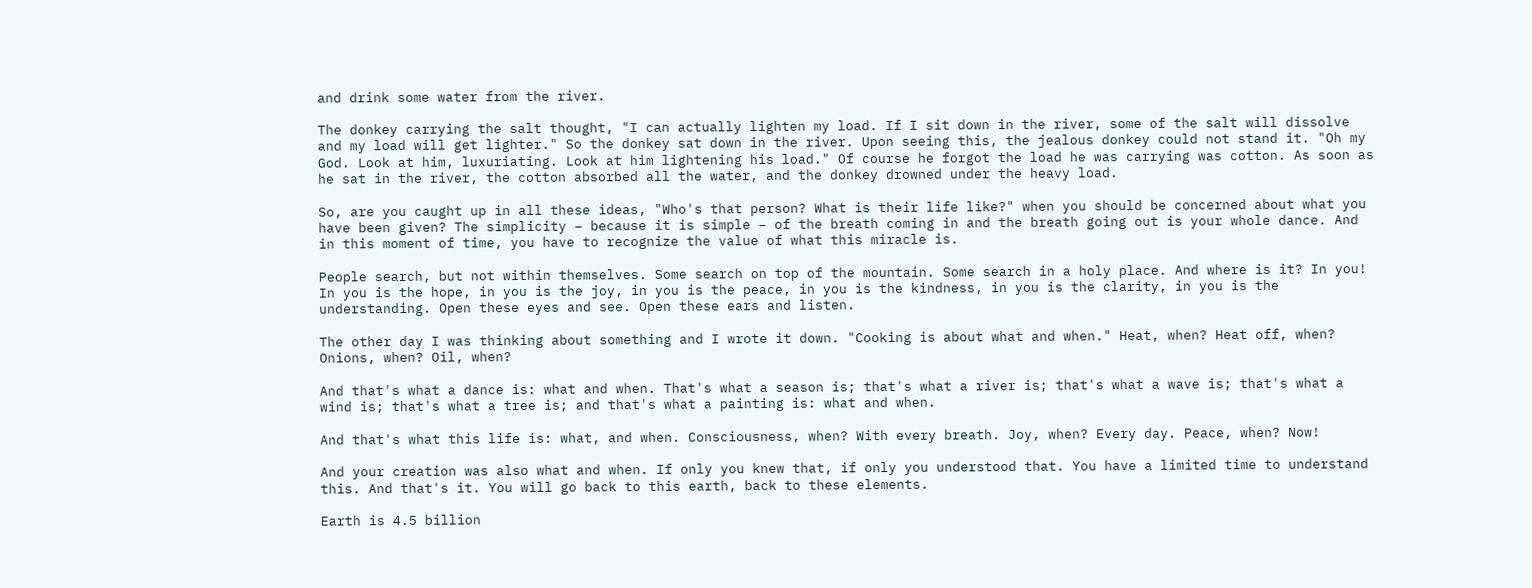and drink some water from the river.

The donkey carrying the salt thought, "I can actually lighten my load. If I sit down in the river, some of the salt will dissolve and my load will get lighter." So the donkey sat down in the river. Upon seeing this, the jealous donkey could not stand it. "Oh my God. Look at him, luxuriating. Look at him lightening his load." Of course he forgot the load he was carrying was cotton. As soon as he sat in the river, the cotton absorbed all the water, and the donkey drowned under the heavy load.

So, are you caught up in all these ideas, "Who's that person? What is their life like?" when you should be concerned about what you have been given? The simplicity – because it is simple – of the breath coming in and the breath going out is your whole dance. And in this moment of time, you have to recognize the value of what this miracle is.

People search, but not within themselves. Some search on top of the mountain. Some search in a holy place. And where is it? In you! In you is the hope, in you is the joy, in you is the peace, in you is the kindness, in you is the clarity, in you is the understanding. Open these eyes and see. Open these ears and listen.

The other day I was thinking about something and I wrote it down. "Cooking is about what and when." Heat, when? Heat off, when? Onions, when? Oil, when?

And that's what a dance is: what and when. That's what a season is; that's what a river is; that's what a wave is; that's what a wind is; that's what a tree is; and that's what a painting is: what and when.

And that's what this life is: what, and when. Consciousness, when? With every breath. Joy, when? Every day. Peace, when? Now!

And your creation was also what and when. If only you knew that, if only you understood that. You have a limited time to understand this. And that's it. You will go back to this earth, back to these elements.

Earth is 4.5 billion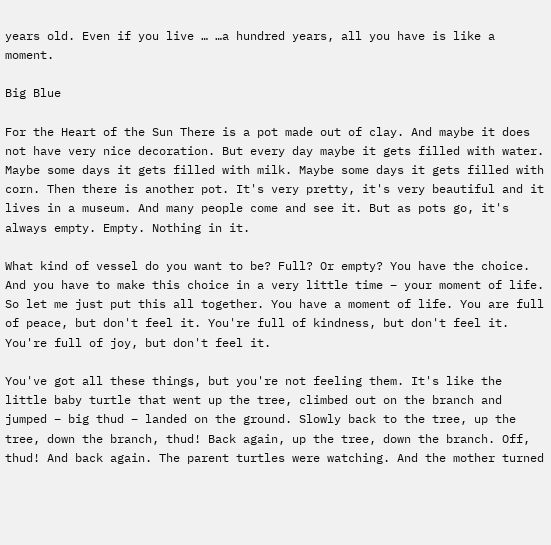years old. Even if you live … …a hundred years, all you have is like a moment.

Big Blue

For the Heart of the Sun There is a pot made out of clay. And maybe it does not have very nice decoration. But every day maybe it gets filled with water. Maybe some days it gets filled with milk. Maybe some days it gets filled with corn. Then there is another pot. It's very pretty, it's very beautiful and it lives in a museum. And many people come and see it. But as pots go, it's always empty. Empty. Nothing in it.

What kind of vessel do you want to be? Full? Or empty? You have the choice. And you have to make this choice in a very little time – your moment of life. So let me just put this all together. You have a moment of life. You are full of peace, but don't feel it. You're full of kindness, but don't feel it. You're full of joy, but don't feel it.

You've got all these things, but you're not feeling them. It's like the little baby turtle that went up the tree, climbed out on the branch and jumped – big thud – landed on the ground. Slowly back to the tree, up the tree, down the branch, thud! Back again, up the tree, down the branch. Off, thud! And back again. The parent turtles were watching. And the mother turned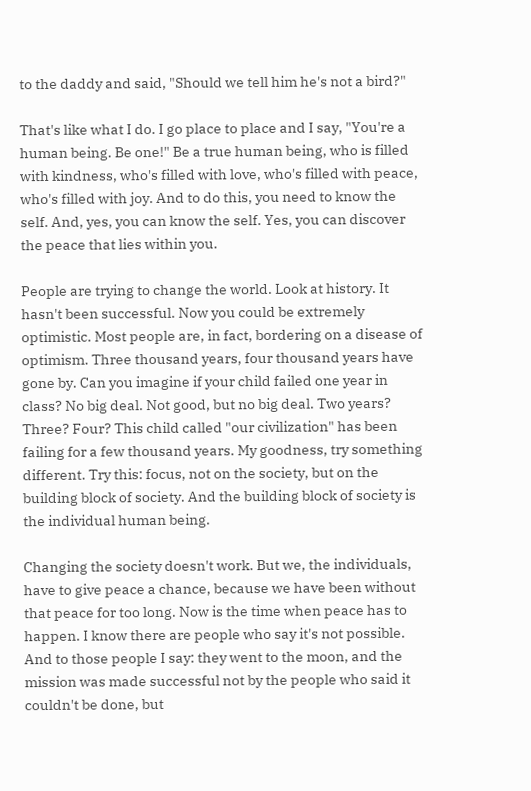to the daddy and said, "Should we tell him he's not a bird?"

That's like what I do. I go place to place and I say, "You're a human being. Be one!" Be a true human being, who is filled with kindness, who's filled with love, who's filled with peace, who's filled with joy. And to do this, you need to know the self. And, yes, you can know the self. Yes, you can discover the peace that lies within you.

People are trying to change the world. Look at history. It hasn't been successful. Now you could be extremely optimistic. Most people are, in fact, bordering on a disease of optimism. Three thousand years, four thousand years have gone by. Can you imagine if your child failed one year in class? No big deal. Not good, but no big deal. Two years? Three? Four? This child called "our civilization" has been failing for a few thousand years. My goodness, try something different. Try this: focus, not on the society, but on the building block of society. And the building block of society is the individual human being.

Changing the society doesn't work. But we, the individuals, have to give peace a chance, because we have been without that peace for too long. Now is the time when peace has to happen. I know there are people who say it's not possible. And to those people I say: they went to the moon, and the mission was made successful not by the people who said it couldn't be done, but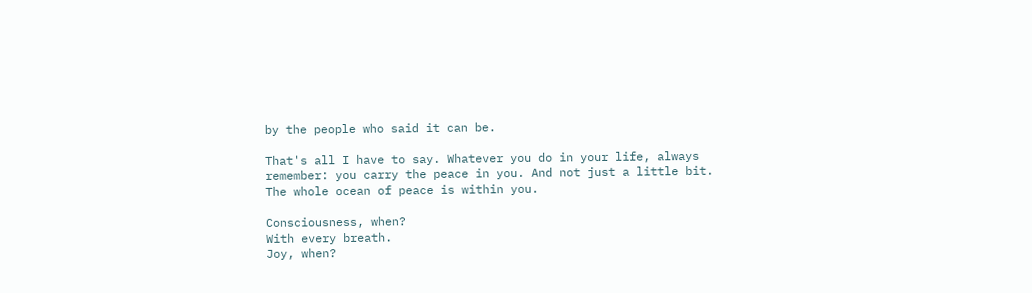by the people who said it can be.

That's all I have to say. Whatever you do in your life, always remember: you carry the peace in you. And not just a little bit. The whole ocean of peace is within you.

Consciousness, when?
With every breath.
Joy, when?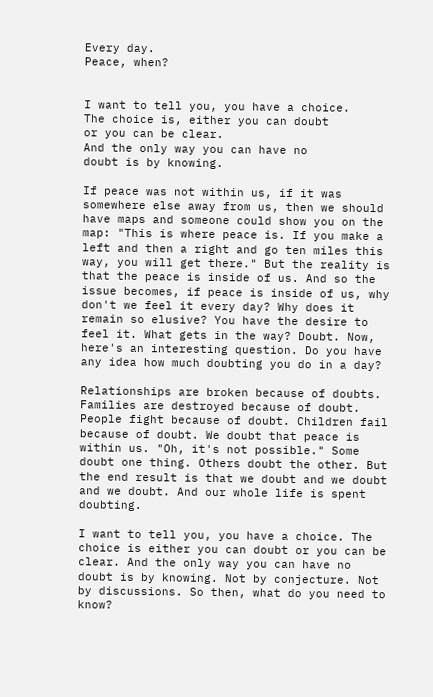Every day.
Peace, when?


I want to tell you, you have a choice.
The choice is, either you can doubt
or you can be clear.
And the only way you can have no
doubt is by knowing.

If peace was not within us, if it was somewhere else away from us, then we should have maps and someone could show you on the map: "This is where peace is. If you make a left and then a right and go ten miles this way, you will get there." But the reality is that the peace is inside of us. And so the issue becomes, if peace is inside of us, why don't we feel it every day? Why does it remain so elusive? You have the desire to feel it. What gets in the way? Doubt. Now, here's an interesting question. Do you have any idea how much doubting you do in a day?

Relationships are broken because of doubts. Families are destroyed because of doubt. People fight because of doubt. Children fail because of doubt. We doubt that peace is within us. "Oh, it's not possible." Some doubt one thing. Others doubt the other. But the end result is that we doubt and we doubt and we doubt. And our whole life is spent doubting.

I want to tell you, you have a choice. The choice is either you can doubt or you can be clear. And the only way you can have no doubt is by knowing. Not by conjecture. Not by discussions. So then, what do you need to know?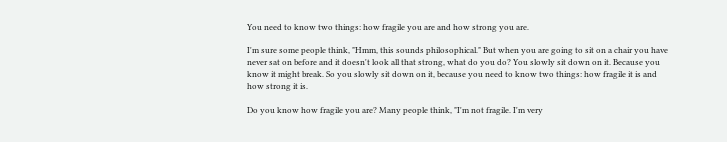You need to know two things: how fragile you are and how strong you are.

I'm sure some people think, "Hmm, this sounds philosophical." But when you are going to sit on a chair you have never sat on before and it doesn't look all that strong, what do you do? You slowly sit down on it. Because you know it might break. So you slowly sit down on it, because you need to know two things: how fragile it is and how strong it is.

Do you know how fragile you are? Many people think, "I'm not fragile. I'm very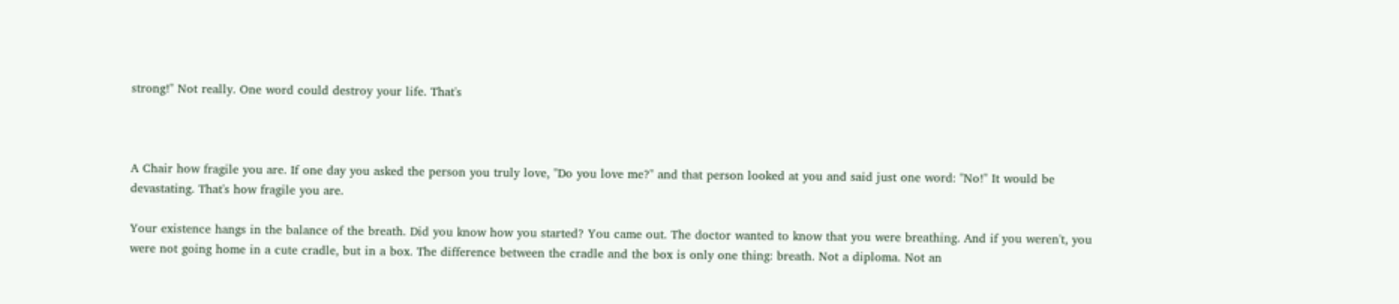strong!" Not really. One word could destroy your life. That's



A Chair how fragile you are. If one day you asked the person you truly love, "Do you love me?" and that person looked at you and said just one word: "No!" It would be devastating. That's how fragile you are.

Your existence hangs in the balance of the breath. Did you know how you started? You came out. The doctor wanted to know that you were breathing. And if you weren't, you were not going home in a cute cradle, but in a box. The difference between the cradle and the box is only one thing: breath. Not a diploma. Not an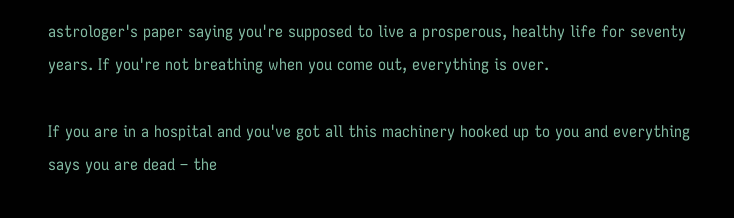astrologer's paper saying you're supposed to live a prosperous, healthy life for seventy years. If you're not breathing when you come out, everything is over.

If you are in a hospital and you've got all this machinery hooked up to you and everything says you are dead – the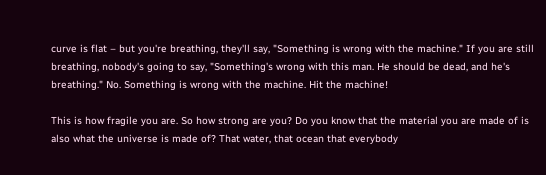curve is flat – but you're breathing, they'll say, "Something is wrong with the machine." If you are still breathing, nobody's going to say, "Something's wrong with this man. He should be dead, and he's breathing." No. Something is wrong with the machine. Hit the machine!

This is how fragile you are. So how strong are you? Do you know that the material you are made of is also what the universe is made of? That water, that ocean that everybody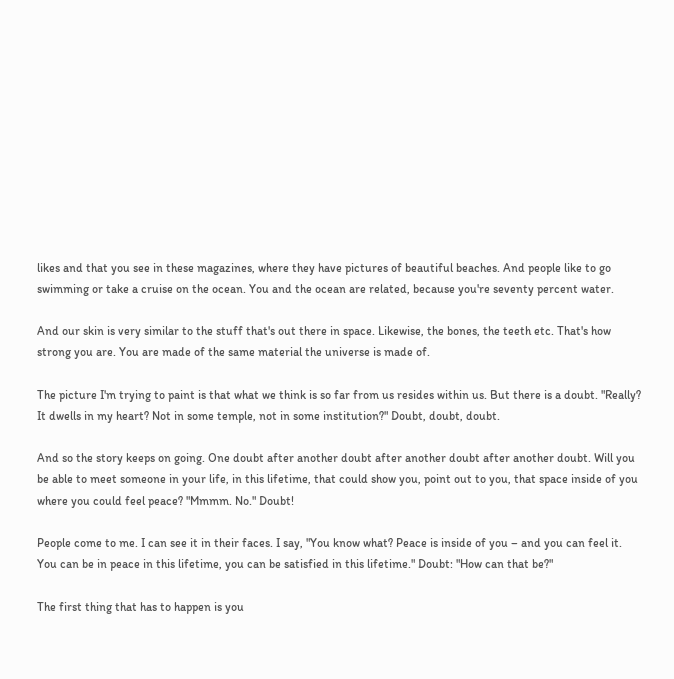likes and that you see in these magazines, where they have pictures of beautiful beaches. And people like to go swimming or take a cruise on the ocean. You and the ocean are related, because you're seventy percent water.

And our skin is very similar to the stuff that's out there in space. Likewise, the bones, the teeth etc. That's how strong you are. You are made of the same material the universe is made of.

The picture I'm trying to paint is that what we think is so far from us resides within us. But there is a doubt. "Really? It dwells in my heart? Not in some temple, not in some institution?" Doubt, doubt, doubt.

And so the story keeps on going. One doubt after another doubt after another doubt after another doubt. Will you be able to meet someone in your life, in this lifetime, that could show you, point out to you, that space inside of you where you could feel peace? "Mmmm. No." Doubt!

People come to me. I can see it in their faces. I say, "You know what? Peace is inside of you – and you can feel it. You can be in peace in this lifetime, you can be satisfied in this lifetime." Doubt: "How can that be?"

The first thing that has to happen is you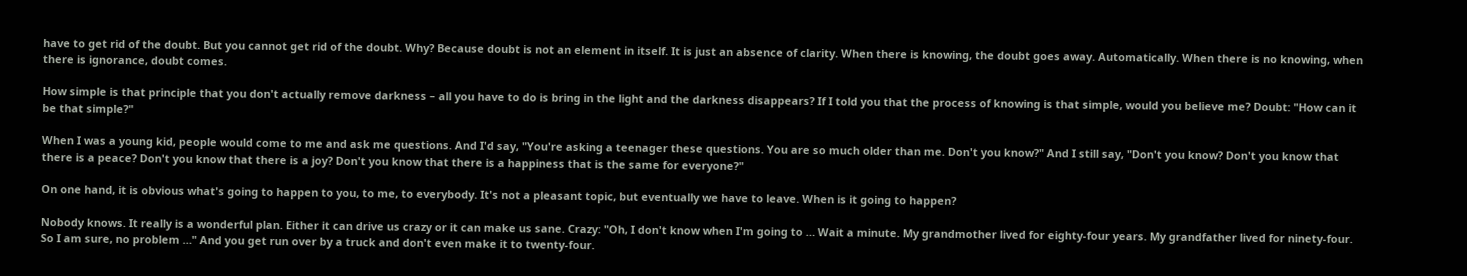have to get rid of the doubt. But you cannot get rid of the doubt. Why? Because doubt is not an element in itself. It is just an absence of clarity. When there is knowing, the doubt goes away. Automatically. When there is no knowing, when there is ignorance, doubt comes.

How simple is that principle that you don't actually remove darkness – all you have to do is bring in the light and the darkness disappears? If I told you that the process of knowing is that simple, would you believe me? Doubt: "How can it be that simple?"

When I was a young kid, people would come to me and ask me questions. And I'd say, "You're asking a teenager these questions. You are so much older than me. Don't you know?" And I still say, "Don't you know? Don't you know that there is a peace? Don't you know that there is a joy? Don't you know that there is a happiness that is the same for everyone?"

On one hand, it is obvious what's going to happen to you, to me, to everybody. It's not a pleasant topic, but eventually we have to leave. When is it going to happen?

Nobody knows. It really is a wonderful plan. Either it can drive us crazy or it can make us sane. Crazy: "Oh, I don't know when I'm going to … Wait a minute. My grandmother lived for eighty-four years. My grandfather lived for ninety-four. So I am sure, no problem …" And you get run over by a truck and don't even make it to twenty-four.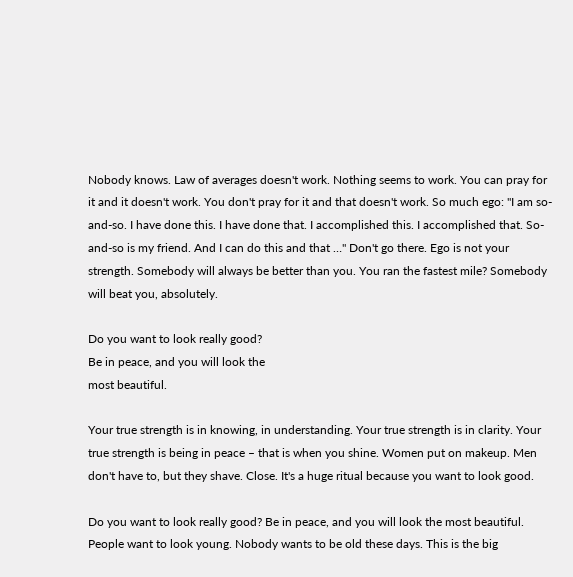Nobody knows. Law of averages doesn't work. Nothing seems to work. You can pray for it and it doesn't work. You don't pray for it and that doesn't work. So much ego: "I am so-and-so. I have done this. I have done that. I accomplished this. I accomplished that. So-and-so is my friend. And I can do this and that …" Don't go there. Ego is not your strength. Somebody will always be better than you. You ran the fastest mile? Somebody will beat you, absolutely.

Do you want to look really good?
Be in peace, and you will look the
most beautiful.

Your true strength is in knowing, in understanding. Your true strength is in clarity. Your true strength is being in peace – that is when you shine. Women put on makeup. Men don't have to, but they shave. Close. It's a huge ritual because you want to look good.

Do you want to look really good? Be in peace, and you will look the most beautiful. People want to look young. Nobody wants to be old these days. This is the big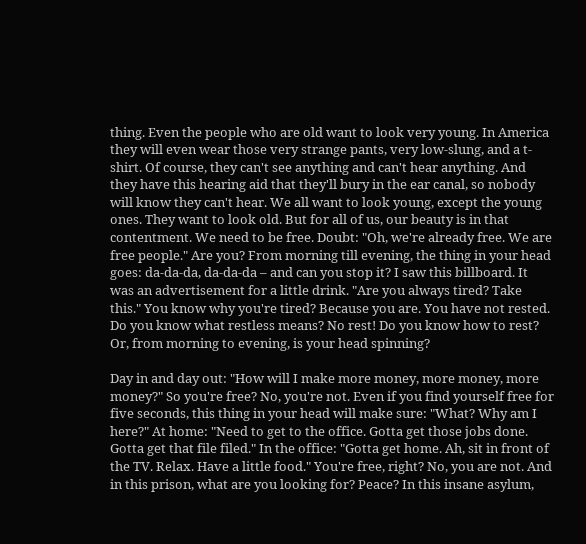thing. Even the people who are old want to look very young. In America they will even wear those very strange pants, very low-slung, and a t-shirt. Of course, they can't see anything and can't hear anything. And they have this hearing aid that they'll bury in the ear canal, so nobody will know they can't hear. We all want to look young, except the young ones. They want to look old. But for all of us, our beauty is in that contentment. We need to be free. Doubt: "Oh, we're already free. We are free people." Are you? From morning till evening, the thing in your head goes: da-da-da, da-da-da – and can you stop it? I saw this billboard. It was an advertisement for a little drink. "Are you always tired? Take this." You know why you're tired? Because you are. You have not rested. Do you know what restless means? No rest! Do you know how to rest? Or, from morning to evening, is your head spinning?

Day in and day out: "How will I make more money, more money, more money?" So you're free? No, you're not. Even if you find yourself free for five seconds, this thing in your head will make sure: "What? Why am I here?" At home: "Need to get to the office. Gotta get those jobs done. Gotta get that file filed." In the office: "Gotta get home. Ah, sit in front of the TV. Relax. Have a little food." You're free, right? No, you are not. And in this prison, what are you looking for? Peace? In this insane asylum,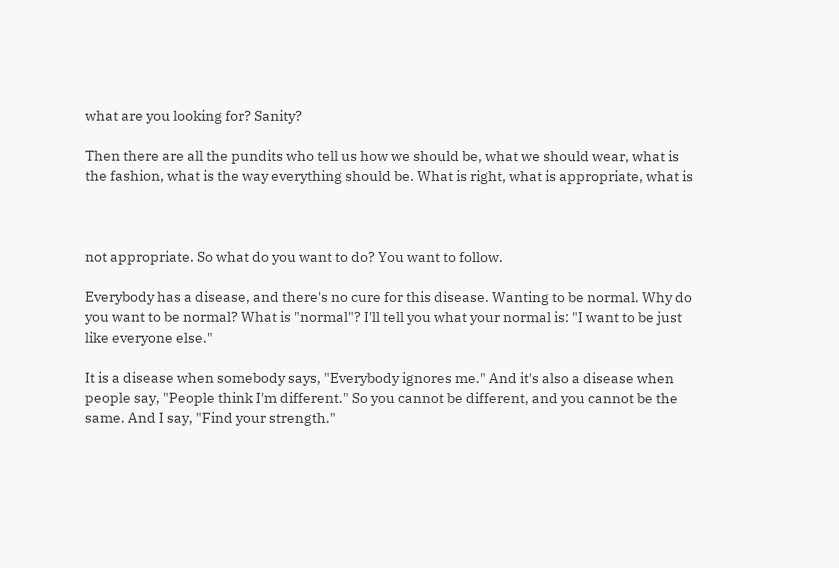what are you looking for? Sanity?

Then there are all the pundits who tell us how we should be, what we should wear, what is the fashion, what is the way everything should be. What is right, what is appropriate, what is



not appropriate. So what do you want to do? You want to follow.

Everybody has a disease, and there's no cure for this disease. Wanting to be normal. Why do you want to be normal? What is "normal"? I'll tell you what your normal is: "I want to be just like everyone else."

It is a disease when somebody says, "Everybody ignores me." And it's also a disease when people say, "People think I'm different." So you cannot be different, and you cannot be the same. And I say, "Find your strength."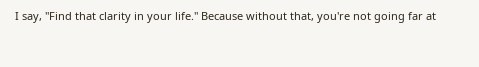I say, "Find that clarity in your life." Because without that, you're not going far at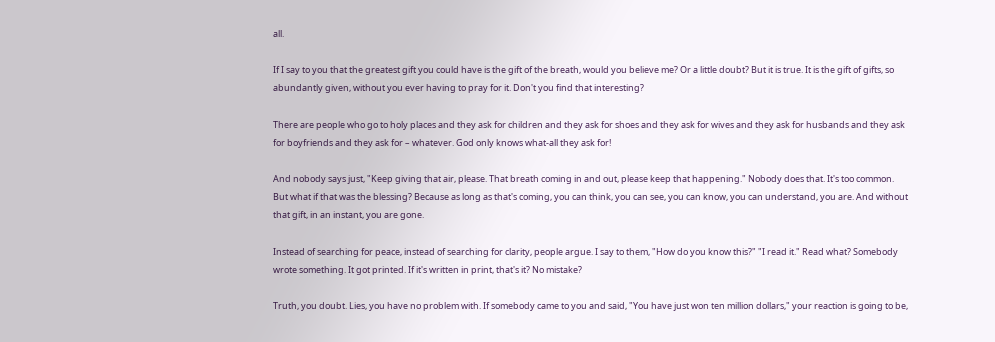all.

If I say to you that the greatest gift you could have is the gift of the breath, would you believe me? Or a little doubt? But it is true. It is the gift of gifts, so abundantly given, without you ever having to pray for it. Don't you find that interesting?

There are people who go to holy places and they ask for children and they ask for shoes and they ask for wives and they ask for husbands and they ask for boyfriends and they ask for – whatever. God only knows what-all they ask for!

And nobody says just, "Keep giving that air, please. That breath coming in and out, please keep that happening." Nobody does that. It's too common. But what if that was the blessing? Because as long as that's coming, you can think, you can see, you can know, you can understand, you are. And without that gift, in an instant, you are gone.

Instead of searching for peace, instead of searching for clarity, people argue. I say to them, "How do you know this?" "I read it." Read what? Somebody wrote something. It got printed. If it's written in print, that's it? No mistake?

Truth, you doubt. Lies, you have no problem with. If somebody came to you and said, "You have just won ten million dollars," your reaction is going to be,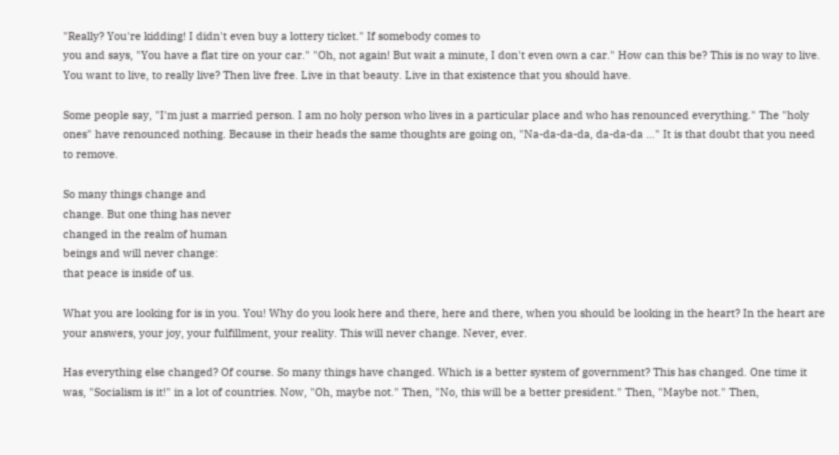"Really? You're kidding! I didn't even buy a lottery ticket." If somebody comes to
you and says, "You have a flat tire on your car." "Oh, not again! But wait a minute, I don't even own a car." How can this be? This is no way to live. You want to live, to really live? Then live free. Live in that beauty. Live in that existence that you should have.

Some people say, "I'm just a married person. I am no holy person who lives in a particular place and who has renounced everything." The "holy ones" have renounced nothing. Because in their heads the same thoughts are going on, "Na-da-da-da, da-da-da …" It is that doubt that you need to remove.

So many things change and
change. But one thing has never
changed in the realm of human
beings and will never change:
that peace is inside of us.

What you are looking for is in you. You! Why do you look here and there, here and there, when you should be looking in the heart? In the heart are your answers, your joy, your fulfillment, your reality. This will never change. Never, ever.

Has everything else changed? Of course. So many things have changed. Which is a better system of government? This has changed. One time it was, "Socialism is it!" in a lot of countries. Now, "Oh, maybe not." Then, "No, this will be a better president." Then, "Maybe not." Then,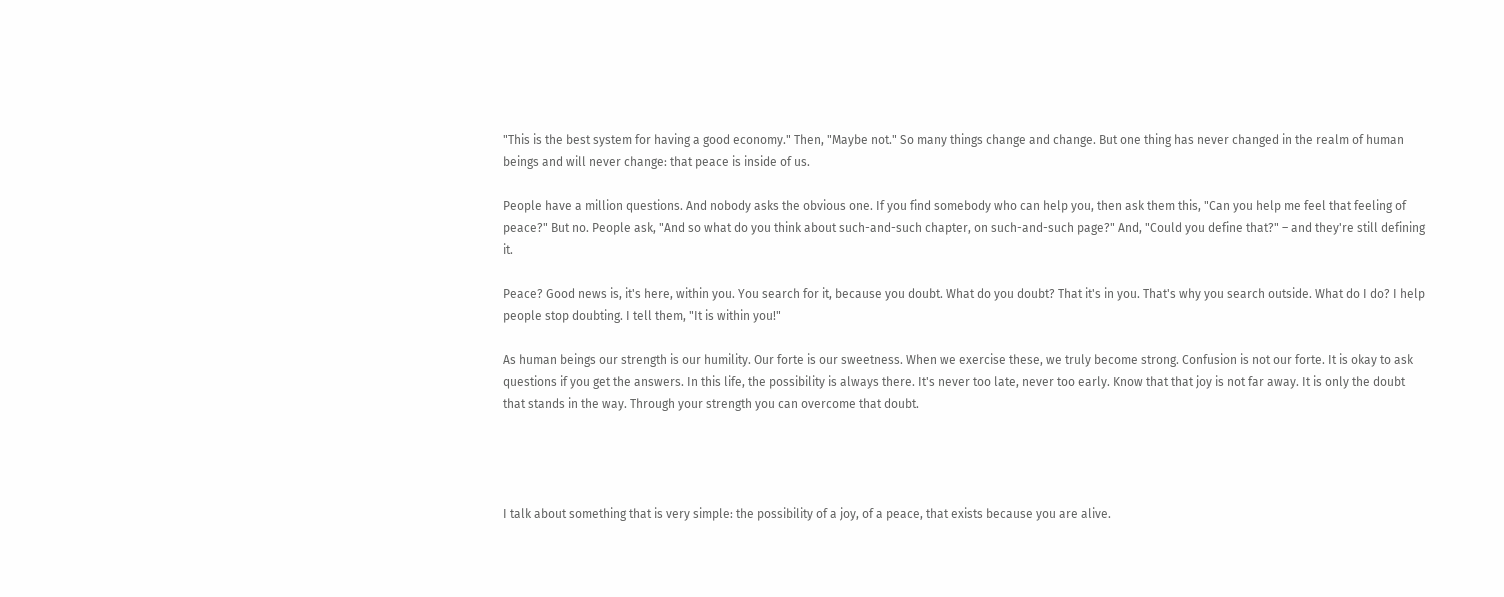"This is the best system for having a good economy." Then, "Maybe not." So many things change and change. But one thing has never changed in the realm of human beings and will never change: that peace is inside of us.

People have a million questions. And nobody asks the obvious one. If you find somebody who can help you, then ask them this, "Can you help me feel that feeling of peace?" But no. People ask, "And so what do you think about such-and-such chapter, on such-and-such page?" And, "Could you define that?" – and they're still defining it.

Peace? Good news is, it's here, within you. You search for it, because you doubt. What do you doubt? That it's in you. That's why you search outside. What do I do? I help people stop doubting. I tell them, "It is within you!"

As human beings our strength is our humility. Our forte is our sweetness. When we exercise these, we truly become strong. Confusion is not our forte. It is okay to ask questions if you get the answers. In this life, the possibility is always there. It's never too late, never too early. Know that that joy is not far away. It is only the doubt that stands in the way. Through your strength you can overcome that doubt.




I talk about something that is very simple: the possibility of a joy, of a peace, that exists because you are alive.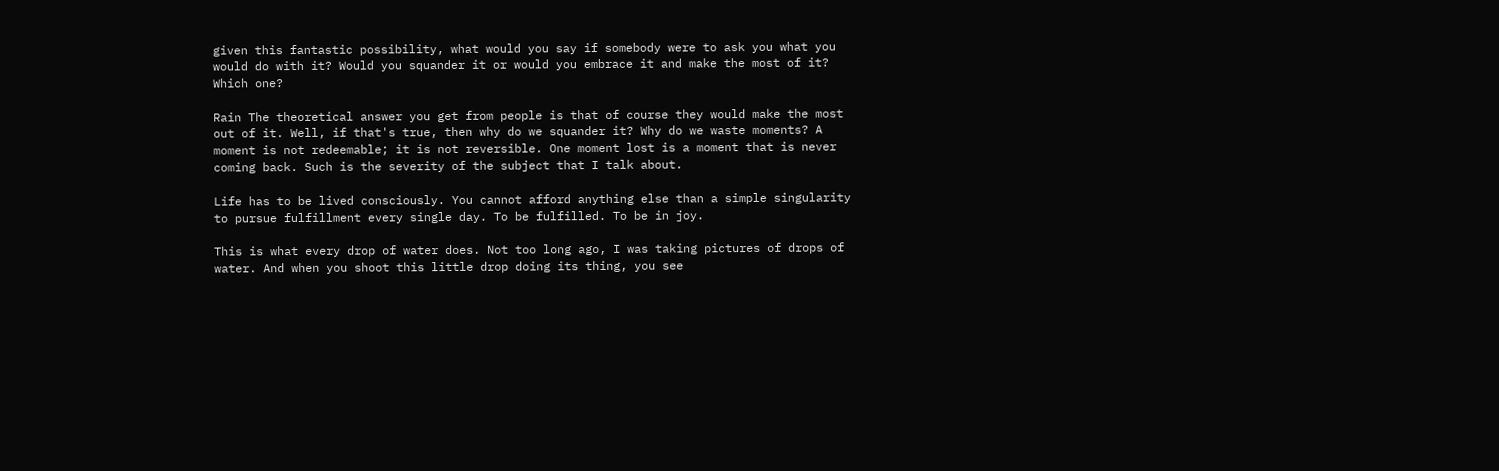given this fantastic possibility, what would you say if somebody were to ask you what you would do with it? Would you squander it or would you embrace it and make the most of it? Which one?

Rain The theoretical answer you get from people is that of course they would make the most out of it. Well, if that's true, then why do we squander it? Why do we waste moments? A moment is not redeemable; it is not reversible. One moment lost is a moment that is never coming back. Such is the severity of the subject that I talk about.

Life has to be lived consciously. You cannot afford anything else than a simple singularity to pursue fulfillment every single day. To be fulfilled. To be in joy.

This is what every drop of water does. Not too long ago, I was taking pictures of drops of water. And when you shoot this little drop doing its thing, you see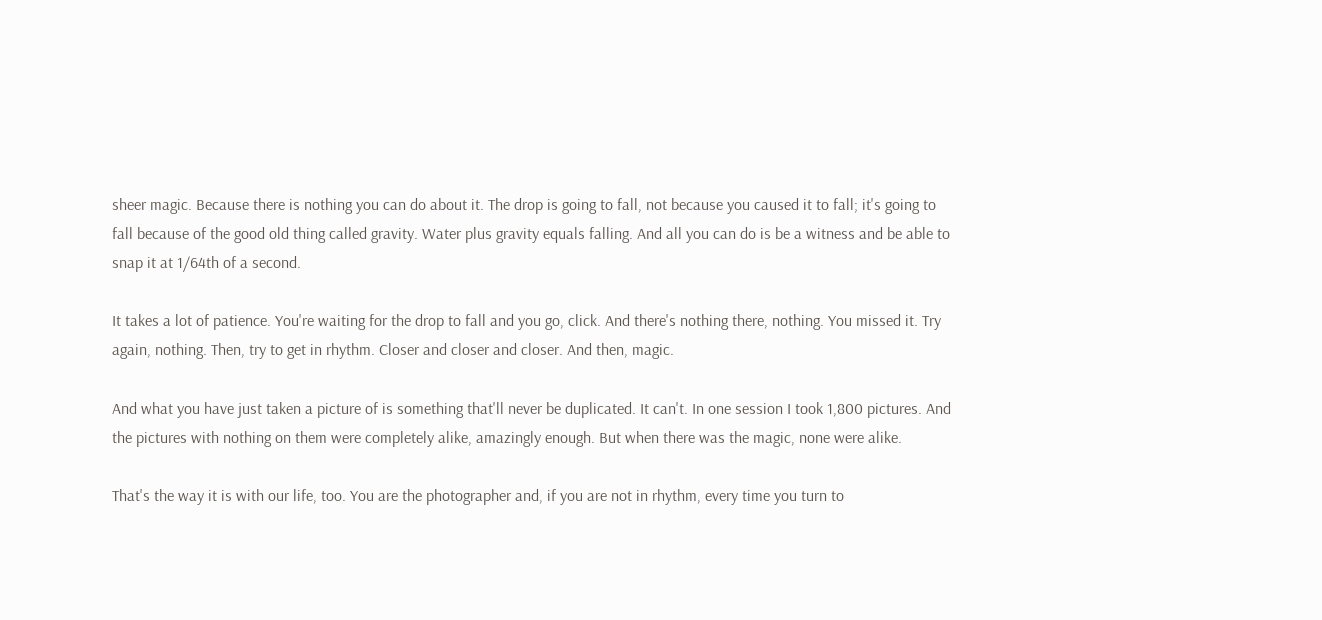sheer magic. Because there is nothing you can do about it. The drop is going to fall, not because you caused it to fall; it's going to fall because of the good old thing called gravity. Water plus gravity equals falling. And all you can do is be a witness and be able to snap it at 1/64th of a second.

It takes a lot of patience. You're waiting for the drop to fall and you go, click. And there's nothing there, nothing. You missed it. Try again, nothing. Then, try to get in rhythm. Closer and closer and closer. And then, magic.

And what you have just taken a picture of is something that'll never be duplicated. It can't. In one session I took 1,800 pictures. And the pictures with nothing on them were completely alike, amazingly enough. But when there was the magic, none were alike.

That's the way it is with our life, too. You are the photographer and, if you are not in rhythm, every time you turn to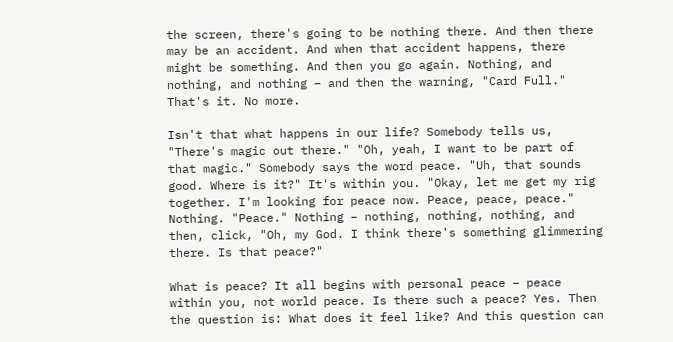the screen, there's going to be nothing there. And then there may be an accident. And when that accident happens, there might be something. And then you go again. Nothing, and nothing, and nothing – and then the warning, "Card Full." That's it. No more.

Isn't that what happens in our life? Somebody tells us, "There's magic out there." "Oh, yeah, I want to be part of that magic." Somebody says the word peace. "Uh, that sounds good. Where is it?" It's within you. "Okay, let me get my rig together. I'm looking for peace now. Peace, peace, peace." Nothing. "Peace." Nothing – nothing, nothing, nothing, and then, click, "Oh, my God. I think there's something glimmering there. Is that peace?"

What is peace? It all begins with personal peace – peace within you, not world peace. Is there such a peace? Yes. Then the question is: What does it feel like? And this question can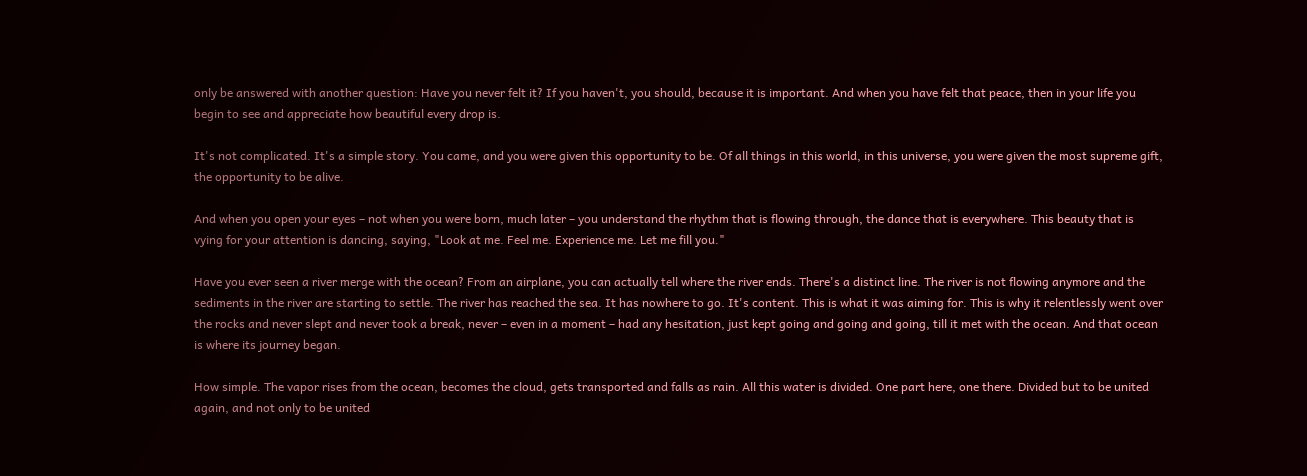only be answered with another question: Have you never felt it? If you haven't, you should, because it is important. And when you have felt that peace, then in your life you begin to see and appreciate how beautiful every drop is.

It's not complicated. It's a simple story. You came, and you were given this opportunity to be. Of all things in this world, in this universe, you were given the most supreme gift, the opportunity to be alive.

And when you open your eyes – not when you were born, much later – you understand the rhythm that is flowing through, the dance that is everywhere. This beauty that is vying for your attention is dancing, saying, "Look at me. Feel me. Experience me. Let me fill you."

Have you ever seen a river merge with the ocean? From an airplane, you can actually tell where the river ends. There's a distinct line. The river is not flowing anymore and the sediments in the river are starting to settle. The river has reached the sea. It has nowhere to go. It's content. This is what it was aiming for. This is why it relentlessly went over the rocks and never slept and never took a break, never – even in a moment – had any hesitation, just kept going and going and going, till it met with the ocean. And that ocean is where its journey began.

How simple. The vapor rises from the ocean, becomes the cloud, gets transported and falls as rain. All this water is divided. One part here, one there. Divided but to be united again, and not only to be united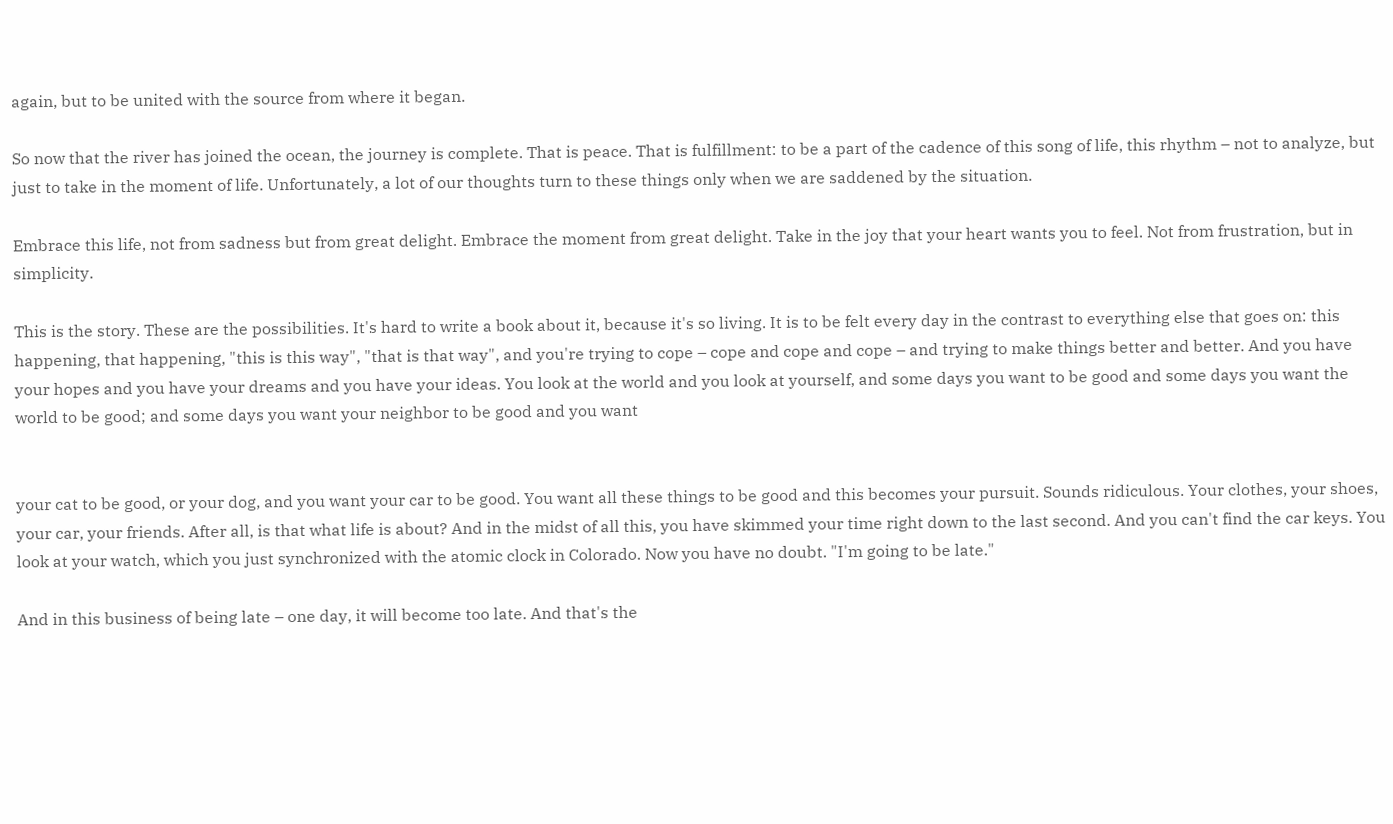again, but to be united with the source from where it began.

So now that the river has joined the ocean, the journey is complete. That is peace. That is fulfillment: to be a part of the cadence of this song of life, this rhythm – not to analyze, but just to take in the moment of life. Unfortunately, a lot of our thoughts turn to these things only when we are saddened by the situation.

Embrace this life, not from sadness but from great delight. Embrace the moment from great delight. Take in the joy that your heart wants you to feel. Not from frustration, but in simplicity.

This is the story. These are the possibilities. It's hard to write a book about it, because it's so living. It is to be felt every day in the contrast to everything else that goes on: this happening, that happening, "this is this way", "that is that way", and you're trying to cope – cope and cope and cope – and trying to make things better and better. And you have your hopes and you have your dreams and you have your ideas. You look at the world and you look at yourself, and some days you want to be good and some days you want the world to be good; and some days you want your neighbor to be good and you want


your cat to be good, or your dog, and you want your car to be good. You want all these things to be good and this becomes your pursuit. Sounds ridiculous. Your clothes, your shoes, your car, your friends. After all, is that what life is about? And in the midst of all this, you have skimmed your time right down to the last second. And you can't find the car keys. You look at your watch, which you just synchronized with the atomic clock in Colorado. Now you have no doubt. "I'm going to be late."

And in this business of being late – one day, it will become too late. And that's the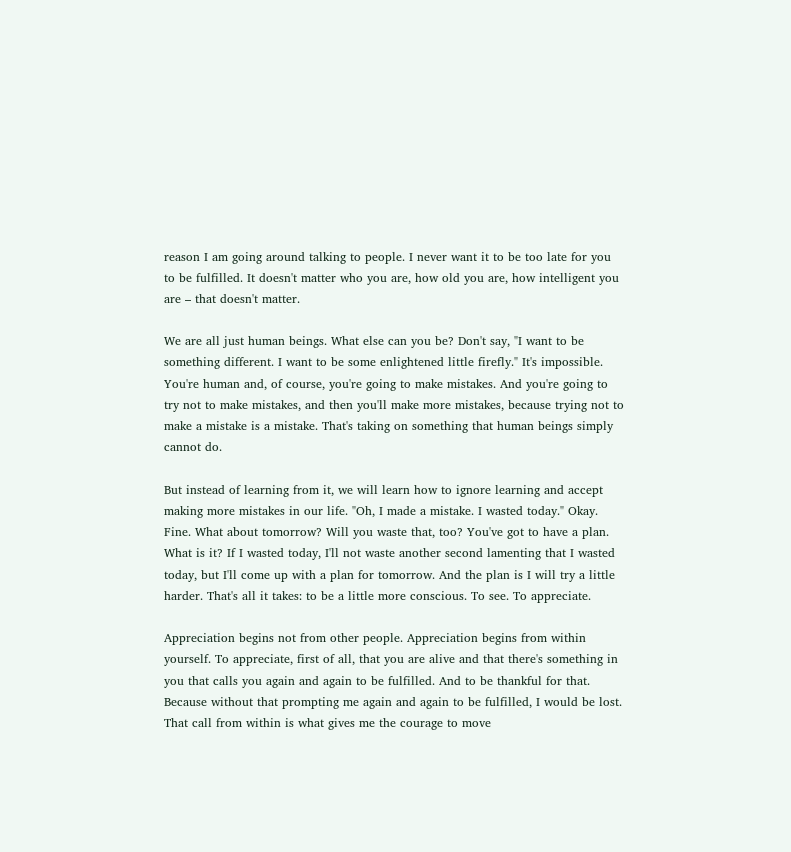reason I am going around talking to people. I never want it to be too late for you to be fulfilled. It doesn't matter who you are, how old you are, how intelligent you are – that doesn't matter.

We are all just human beings. What else can you be? Don't say, "I want to be something different. I want to be some enlightened little firefly." It's impossible. You're human and, of course, you're going to make mistakes. And you're going to try not to make mistakes, and then you'll make more mistakes, because trying not to make a mistake is a mistake. That's taking on something that human beings simply cannot do.

But instead of learning from it, we will learn how to ignore learning and accept making more mistakes in our life. "Oh, I made a mistake. I wasted today." Okay. Fine. What about tomorrow? Will you waste that, too? You've got to have a plan. What is it? If I wasted today, I'll not waste another second lamenting that I wasted today, but I'll come up with a plan for tomorrow. And the plan is I will try a little harder. That's all it takes: to be a little more conscious. To see. To appreciate.

Appreciation begins not from other people. Appreciation begins from within yourself. To appreciate, first of all, that you are alive and that there's something in you that calls you again and again to be fulfilled. And to be thankful for that. Because without that prompting me again and again to be fulfilled, I would be lost. That call from within is what gives me the courage to move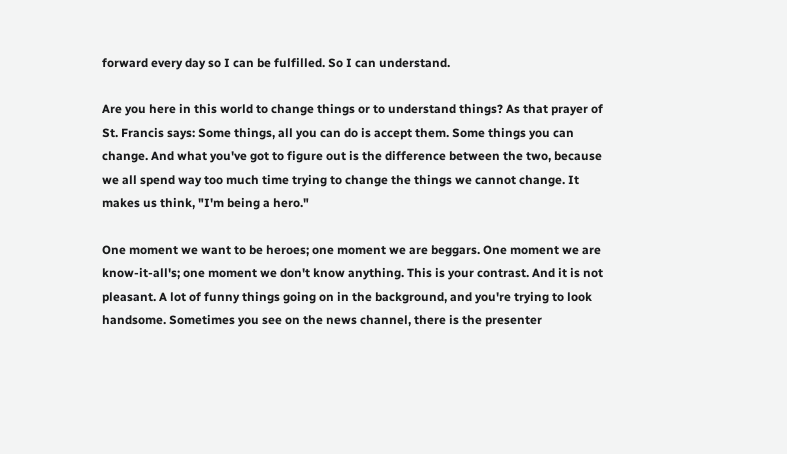forward every day so I can be fulfilled. So I can understand.

Are you here in this world to change things or to understand things? As that prayer of St. Francis says: Some things, all you can do is accept them. Some things you can change. And what you've got to figure out is the difference between the two, because we all spend way too much time trying to change the things we cannot change. It makes us think, "I'm being a hero."

One moment we want to be heroes; one moment we are beggars. One moment we are know-it-all's; one moment we don't know anything. This is your contrast. And it is not pleasant. A lot of funny things going on in the background, and you're trying to look handsome. Sometimes you see on the news channel, there is the presenter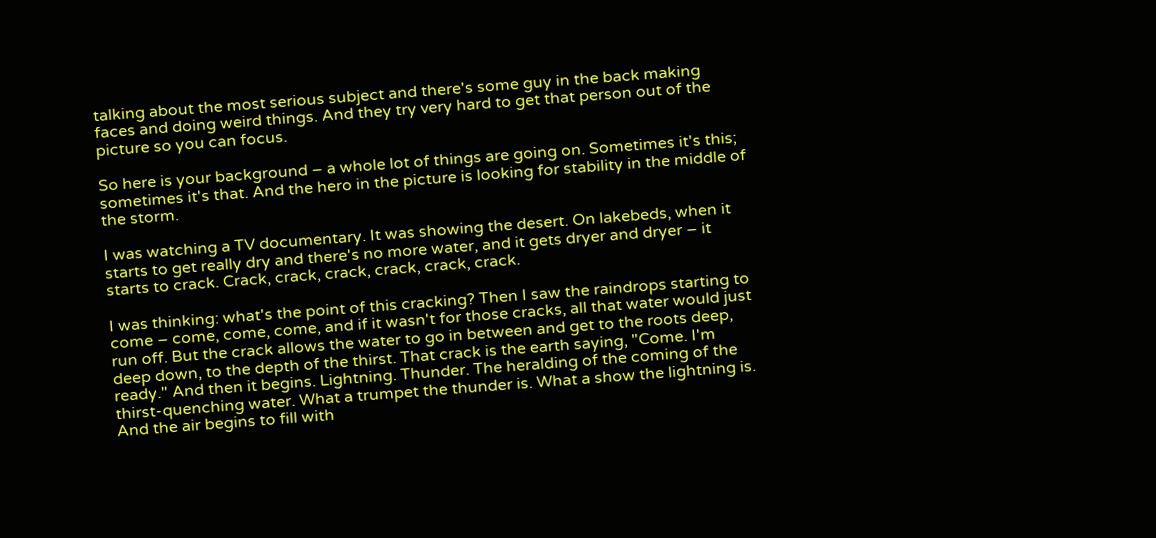talking about the most serious subject and there's some guy in the back making faces and doing weird things. And they try very hard to get that person out of the picture so you can focus.

So here is your background – a whole lot of things are going on. Sometimes it's this; sometimes it's that. And the hero in the picture is looking for stability in the middle of the storm.

I was watching a TV documentary. It was showing the desert. On lakebeds, when it starts to get really dry and there's no more water, and it gets dryer and dryer – it starts to crack. Crack, crack, crack, crack, crack, crack.

I was thinking: what's the point of this cracking? Then I saw the raindrops starting to come – come, come, come, and if it wasn't for those cracks, all that water would just run off. But the crack allows the water to go in between and get to the roots deep, deep down, to the depth of the thirst. That crack is the earth saying, "Come. I'm ready." And then it begins. Lightning. Thunder. The heralding of the coming of the thirst-quenching water. What a trumpet the thunder is. What a show the lightning is. And the air begins to fill with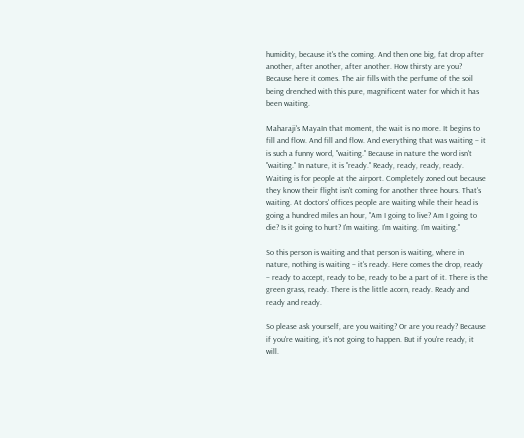humidity, because it's the coming. And then one big, fat drop after another, after another, after another. How thirsty are you? Because here it comes. The air fills with the perfume of the soil being drenched with this pure, magnificent water for which it has been waiting.

Maharaji's MayaIn that moment, the wait is no more. It begins to fill and flow. And fill and flow. And everything that was waiting – it is such a funny word, "waiting." Because in nature the word isn't "waiting." In nature, it is "ready." Ready, ready, ready, ready. Waiting is for people at the airport. Completely zoned out because they know their flight isn't coming for another three hours. That's waiting. At doctors' offices people are waiting while their head is going a hundred miles an hour, "Am I going to live? Am I going to die? Is it going to hurt? I'm waiting. I'm waiting. I'm waiting."

So this person is waiting and that person is waiting, where in nature, nothing is waiting – it's ready. Here comes the drop, ready – ready to accept, ready to be, ready to be a part of it. There is the green grass, ready. There is the little acorn, ready. Ready and ready and ready.

So please ask yourself, are you waiting? Or are you ready? Because if you're waiting, it's not going to happen. But if you're ready, it will.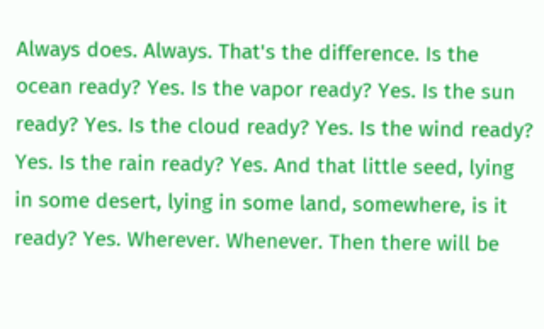Always does. Always. That's the difference. Is the ocean ready? Yes. Is the vapor ready? Yes. Is the sun ready? Yes. Is the cloud ready? Yes. Is the wind ready? Yes. Is the rain ready? Yes. And that little seed, lying in some desert, lying in some land, somewhere, is it ready? Yes. Wherever. Whenever. Then there will be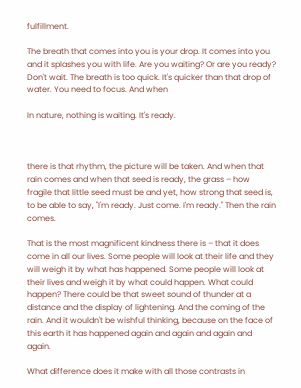fulfillment.

The breath that comes into you is your drop. It comes into you and it splashes you with life. Are you waiting? Or are you ready? Don't wait. The breath is too quick. It's quicker than that drop of water. You need to focus. And when

In nature, nothing is waiting. It's ready.



there is that rhythm, the picture will be taken. And when that rain comes and when that seed is ready, the grass – how fragile that little seed must be and yet, how strong that seed is, to be able to say, "I'm ready. Just come. I'm ready." Then the rain comes.

That is the most magnificent kindness there is – that it does come in all our lives. Some people will look at their life and they will weigh it by what has happened. Some people will look at their lives and weigh it by what could happen. What could happen? There could be that sweet sound of thunder at a distance and the display of lightening. And the coming of the rain. And it wouldn't be wishful thinking, because on the face of this earth it has happened again and again and again and again.

What difference does it make with all those contrasts in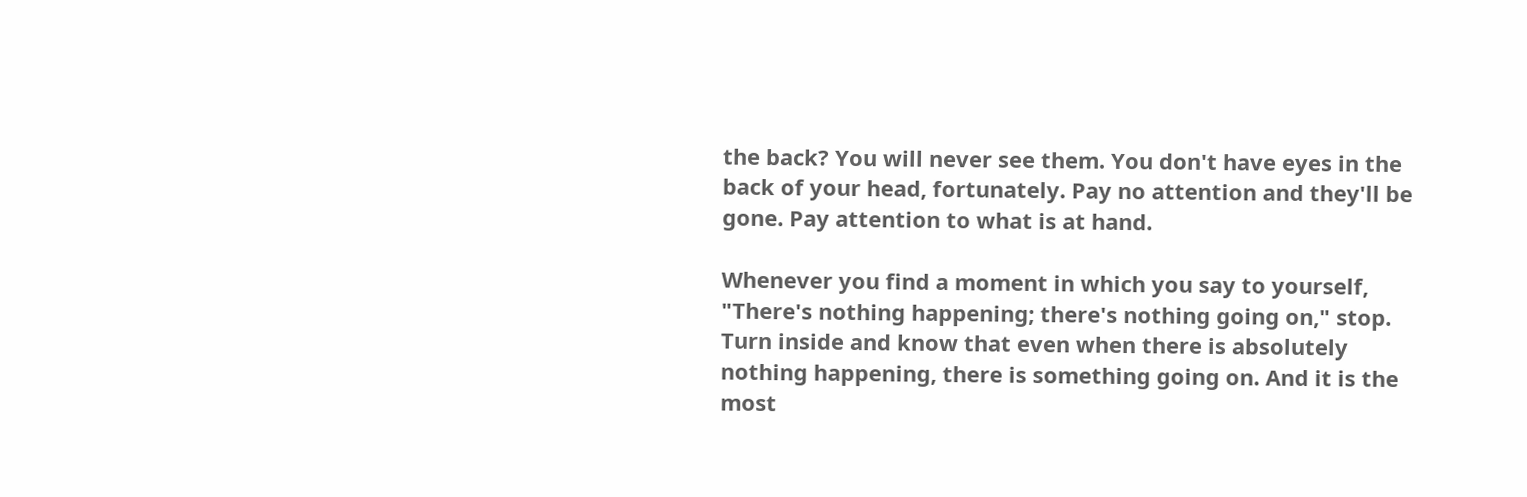the back? You will never see them. You don't have eyes in the back of your head, fortunately. Pay no attention and they'll be gone. Pay attention to what is at hand.

Whenever you find a moment in which you say to yourself, "There's nothing happening; there's nothing going on," stop. Turn inside and know that even when there is absolutely nothing happening, there is something going on. And it is the most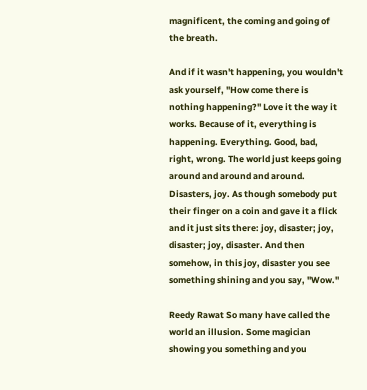magnificent, the coming and going of the breath.

And if it wasn't happening, you wouldn't ask yourself, "How come there is nothing happening?" Love it the way it works. Because of it, everything is happening. Everything. Good, bad, right, wrong. The world just keeps going around and around and around. Disasters, joy. As though somebody put their finger on a coin and gave it a flick and it just sits there: joy, disaster; joy, disaster; joy, disaster. And then somehow, in this joy, disaster you see something shining and you say, "Wow."

Reedy Rawat So many have called the world an illusion. Some magician showing you something and you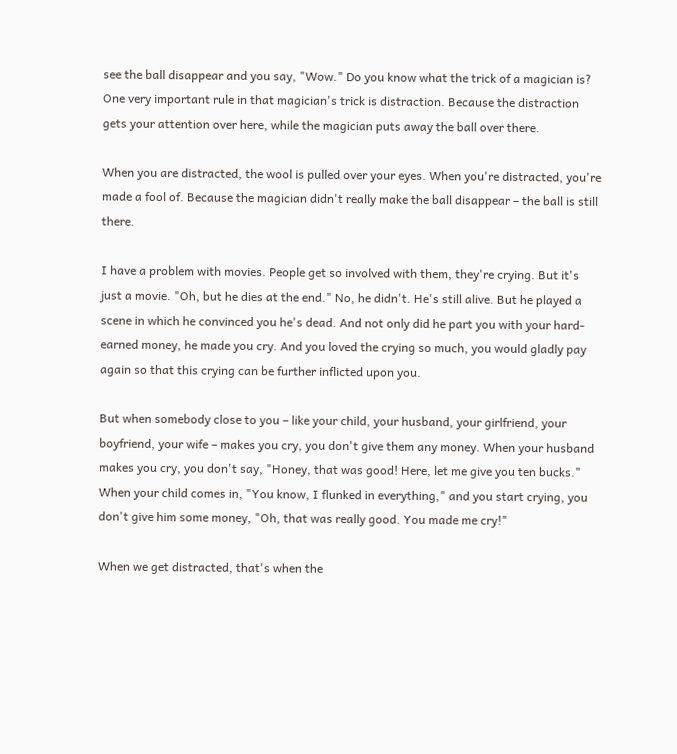see the ball disappear and you say, "Wow." Do you know what the trick of a magician is? One very important rule in that magician's trick is distraction. Because the distraction gets your attention over here, while the magician puts away the ball over there.

When you are distracted, the wool is pulled over your eyes. When you're distracted, you're made a fool of. Because the magician didn't really make the ball disappear – the ball is still there.

I have a problem with movies. People get so involved with them, they're crying. But it's just a movie. "Oh, but he dies at the end." No, he didn't. He's still alive. But he played a scene in which he convinced you he's dead. And not only did he part you with your hard-earned money, he made you cry. And you loved the crying so much, you would gladly pay again so that this crying can be further inflicted upon you.

But when somebody close to you – like your child, your husband, your girlfriend, your boyfriend, your wife – makes you cry, you don't give them any money. When your husband makes you cry, you don't say, "Honey, that was good! Here, let me give you ten bucks." When your child comes in, "You know, I flunked in everything," and you start crying, you don't give him some money, "Oh, that was really good. You made me cry!"

When we get distracted, that's when the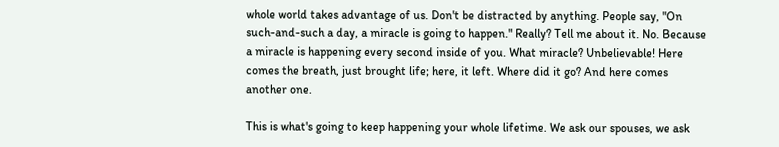whole world takes advantage of us. Don't be distracted by anything. People say, "On such-and-such a day, a miracle is going to happen." Really? Tell me about it. No. Because a miracle is happening every second inside of you. What miracle? Unbelievable! Here comes the breath, just brought life; here, it left. Where did it go? And here comes another one.

This is what's going to keep happening your whole lifetime. We ask our spouses, we ask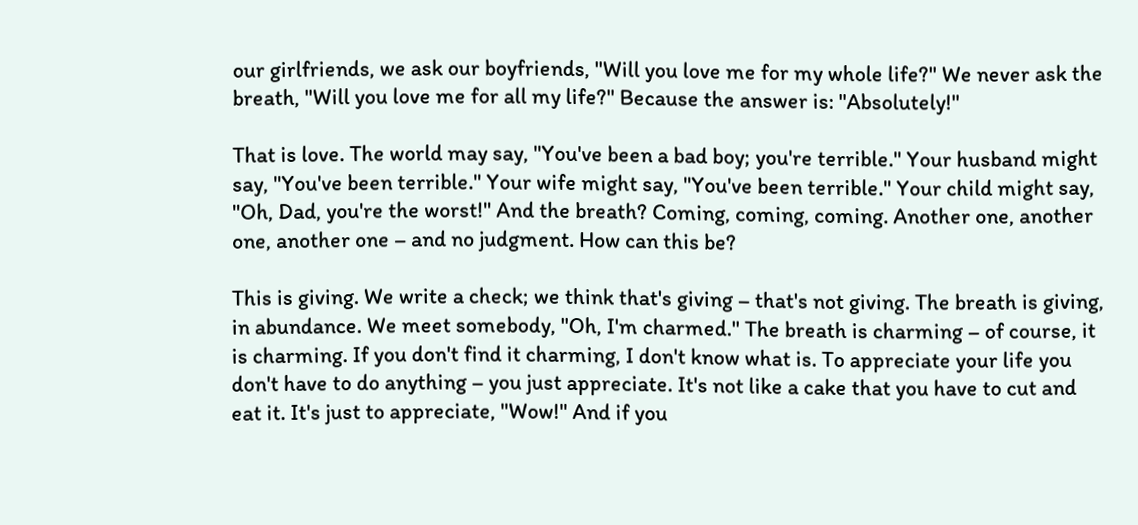our girlfriends, we ask our boyfriends, "Will you love me for my whole life?" We never ask the breath, "Will you love me for all my life?" Because the answer is: "Absolutely!"

That is love. The world may say, "You've been a bad boy; you're terrible." Your husband might say, "You've been terrible." Your wife might say, "You've been terrible." Your child might say, "Oh, Dad, you're the worst!" And the breath? Coming, coming, coming. Another one, another one, another one – and no judgment. How can this be?

This is giving. We write a check; we think that's giving – that's not giving. The breath is giving, in abundance. We meet somebody, "Oh, I'm charmed." The breath is charming – of course, it is charming. If you don't find it charming, I don't know what is. To appreciate your life you don't have to do anything – you just appreciate. It's not like a cake that you have to cut and eat it. It's just to appreciate, "Wow!" And if you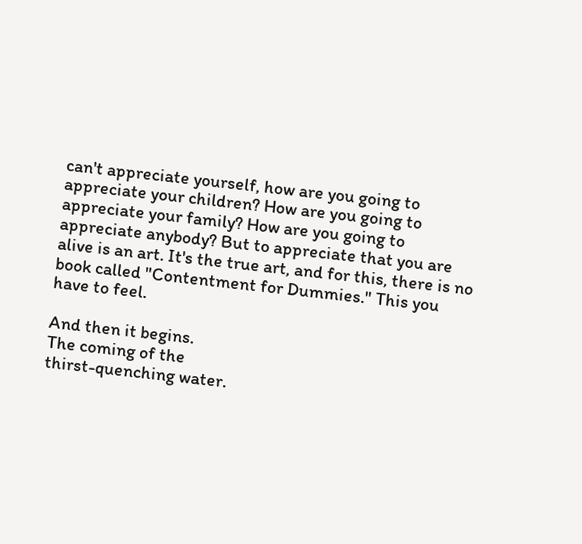can't appreciate yourself, how are you going to appreciate your children? How are you going to appreciate your family? How are you going to appreciate anybody? But to appreciate that you are alive is an art. It's the true art, and for this, there is no book called "Contentment for Dummies." This you have to feel.

And then it begins.
The coming of the
thirst-quenching water.